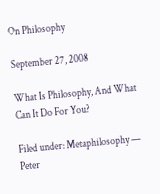On Philosophy

September 27, 2008

What Is Philosophy, And What Can It Do For You?

Filed under: Metaphilosophy — Peter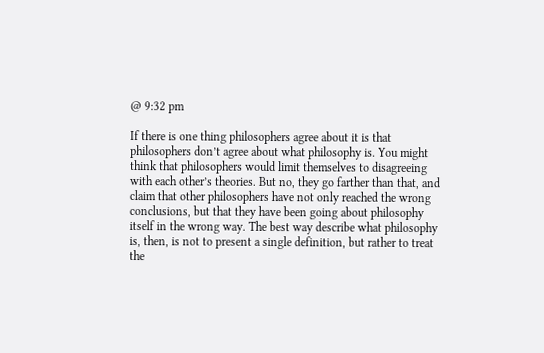@ 9:32 pm

If there is one thing philosophers agree about it is that philosophers don’t agree about what philosophy is. You might think that philosophers would limit themselves to disagreeing with each other’s theories. But no, they go farther than that, and claim that other philosophers have not only reached the wrong conclusions, but that they have been going about philosophy itself in the wrong way. The best way describe what philosophy is, then, is not to present a single definition, but rather to treat the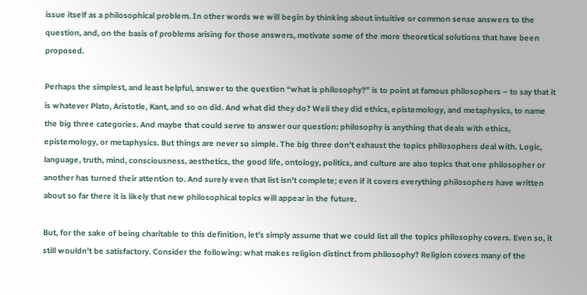issue itself as a philosophical problem. In other words we will begin by thinking about intuitive or common sense answers to the question, and, on the basis of problems arising for those answers, motivate some of the more theoretical solutions that have been proposed.

Perhaps the simplest, and least helpful, answer to the question “what is philosophy?” is to point at famous philosophers – to say that it is whatever Plato, Aristotle, Kant, and so on did. And what did they do? Well they did ethics, epistemology, and metaphysics, to name the big three categories. And maybe that could serve to answer our question: philosophy is anything that deals with ethics, epistemology, or metaphysics. But things are never so simple. The big three don’t exhaust the topics philosophers deal with. Logic, language, truth, mind, consciousness, aesthetics, the good life, ontology, politics, and culture are also topics that one philosopher or another has turned their attention to. And surely even that list isn’t complete; even if it covers everything philosophers have written about so far there it is likely that new philosophical topics will appear in the future.

But, for the sake of being charitable to this definition, let’s simply assume that we could list all the topics philosophy covers. Even so, it still wouldn’t be satisfactory. Consider the following: what makes religion distinct from philosophy? Religion covers many of the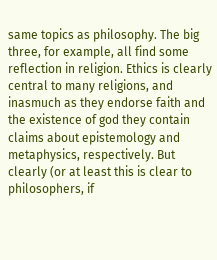same topics as philosophy. The big three, for example, all find some reflection in religion. Ethics is clearly central to many religions, and inasmuch as they endorse faith and the existence of god they contain claims about epistemology and metaphysics, respectively. But clearly (or at least this is clear to philosophers, if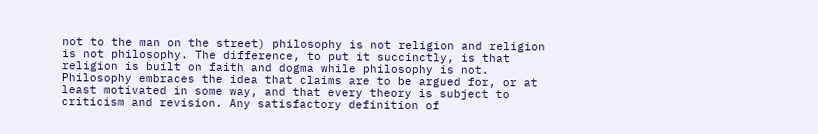not to the man on the street) philosophy is not religion and religion is not philosophy. The difference, to put it succinctly, is that religion is built on faith and dogma while philosophy is not. Philosophy embraces the idea that claims are to be argued for, or at least motivated in some way, and that every theory is subject to criticism and revision. Any satisfactory definition of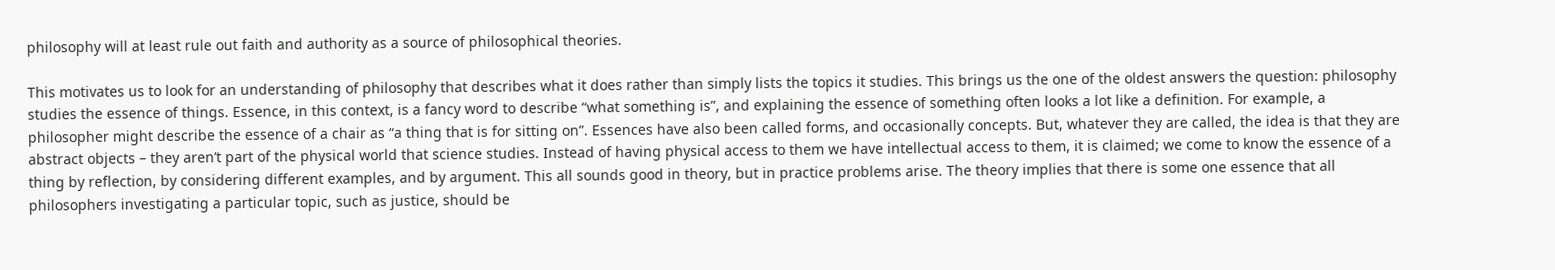philosophy will at least rule out faith and authority as a source of philosophical theories.

This motivates us to look for an understanding of philosophy that describes what it does rather than simply lists the topics it studies. This brings us the one of the oldest answers the question: philosophy studies the essence of things. Essence, in this context, is a fancy word to describe “what something is”, and explaining the essence of something often looks a lot like a definition. For example, a philosopher might describe the essence of a chair as “a thing that is for sitting on”. Essences have also been called forms, and occasionally concepts. But, whatever they are called, the idea is that they are abstract objects – they aren’t part of the physical world that science studies. Instead of having physical access to them we have intellectual access to them, it is claimed; we come to know the essence of a thing by reflection, by considering different examples, and by argument. This all sounds good in theory, but in practice problems arise. The theory implies that there is some one essence that all philosophers investigating a particular topic, such as justice, should be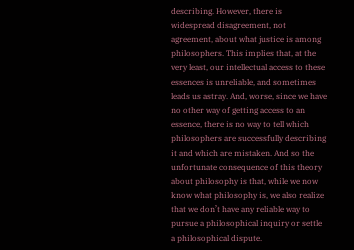describing. However, there is widespread disagreement, not agreement, about what justice is among philosophers. This implies that, at the very least, our intellectual access to these essences is unreliable, and sometimes leads us astray. And, worse, since we have no other way of getting access to an essence, there is no way to tell which philosophers are successfully describing it and which are mistaken. And so the unfortunate consequence of this theory about philosophy is that, while we now know what philosophy is, we also realize that we don’t have any reliable way to pursue a philosophical inquiry or settle a philosophical dispute.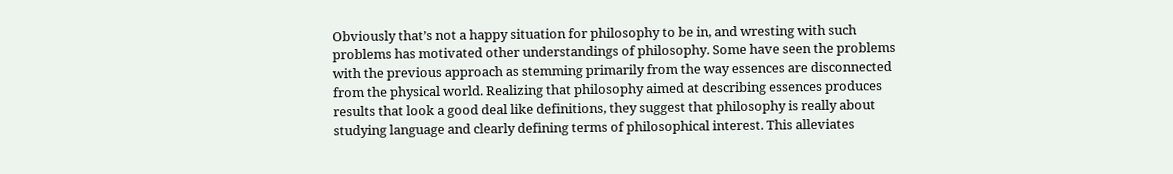Obviously that’s not a happy situation for philosophy to be in, and wresting with such problems has motivated other understandings of philosophy. Some have seen the problems with the previous approach as stemming primarily from the way essences are disconnected from the physical world. Realizing that philosophy aimed at describing essences produces results that look a good deal like definitions, they suggest that philosophy is really about studying language and clearly defining terms of philosophical interest. This alleviates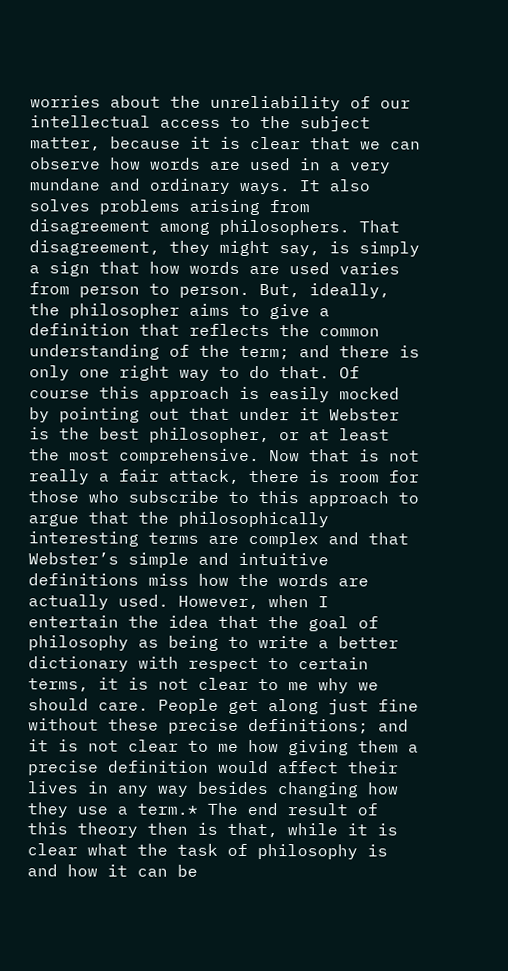worries about the unreliability of our intellectual access to the subject matter, because it is clear that we can observe how words are used in a very mundane and ordinary ways. It also solves problems arising from disagreement among philosophers. That disagreement, they might say, is simply a sign that how words are used varies from person to person. But, ideally, the philosopher aims to give a definition that reflects the common understanding of the term; and there is only one right way to do that. Of course this approach is easily mocked by pointing out that under it Webster is the best philosopher, or at least the most comprehensive. Now that is not really a fair attack, there is room for those who subscribe to this approach to argue that the philosophically interesting terms are complex and that Webster’s simple and intuitive definitions miss how the words are actually used. However, when I entertain the idea that the goal of philosophy as being to write a better dictionary with respect to certain terms, it is not clear to me why we should care. People get along just fine without these precise definitions; and it is not clear to me how giving them a precise definition would affect their lives in any way besides changing how they use a term.* The end result of this theory then is that, while it is clear what the task of philosophy is and how it can be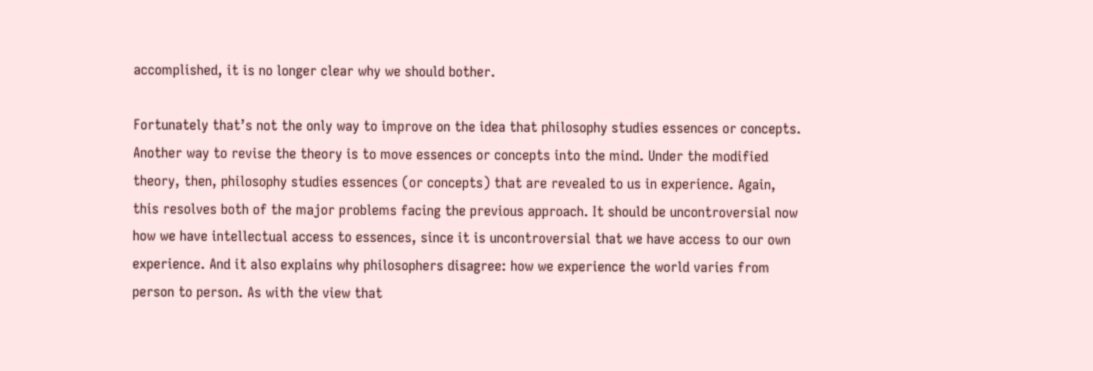accomplished, it is no longer clear why we should bother.

Fortunately that’s not the only way to improve on the idea that philosophy studies essences or concepts. Another way to revise the theory is to move essences or concepts into the mind. Under the modified theory, then, philosophy studies essences (or concepts) that are revealed to us in experience. Again, this resolves both of the major problems facing the previous approach. It should be uncontroversial now how we have intellectual access to essences, since it is uncontroversial that we have access to our own experience. And it also explains why philosophers disagree: how we experience the world varies from person to person. As with the view that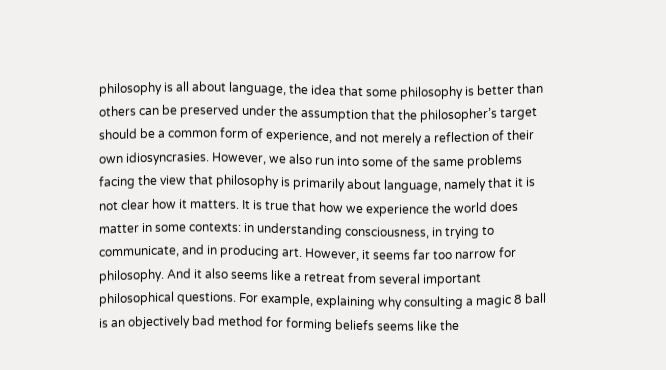philosophy is all about language, the idea that some philosophy is better than others can be preserved under the assumption that the philosopher’s target should be a common form of experience, and not merely a reflection of their own idiosyncrasies. However, we also run into some of the same problems facing the view that philosophy is primarily about language, namely that it is not clear how it matters. It is true that how we experience the world does matter in some contexts: in understanding consciousness, in trying to communicate, and in producing art. However, it seems far too narrow for philosophy. And it also seems like a retreat from several important philosophical questions. For example, explaining why consulting a magic 8 ball is an objectively bad method for forming beliefs seems like the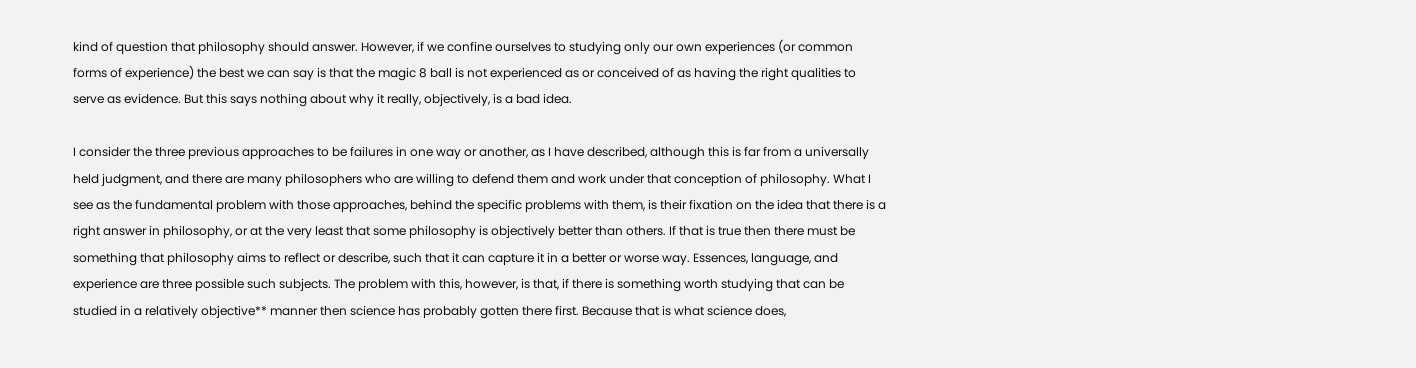kind of question that philosophy should answer. However, if we confine ourselves to studying only our own experiences (or common forms of experience) the best we can say is that the magic 8 ball is not experienced as or conceived of as having the right qualities to serve as evidence. But this says nothing about why it really, objectively, is a bad idea.

I consider the three previous approaches to be failures in one way or another, as I have described, although this is far from a universally held judgment, and there are many philosophers who are willing to defend them and work under that conception of philosophy. What I see as the fundamental problem with those approaches, behind the specific problems with them, is their fixation on the idea that there is a right answer in philosophy, or at the very least that some philosophy is objectively better than others. If that is true then there must be something that philosophy aims to reflect or describe, such that it can capture it in a better or worse way. Essences, language, and experience are three possible such subjects. The problem with this, however, is that, if there is something worth studying that can be studied in a relatively objective** manner then science has probably gotten there first. Because that is what science does,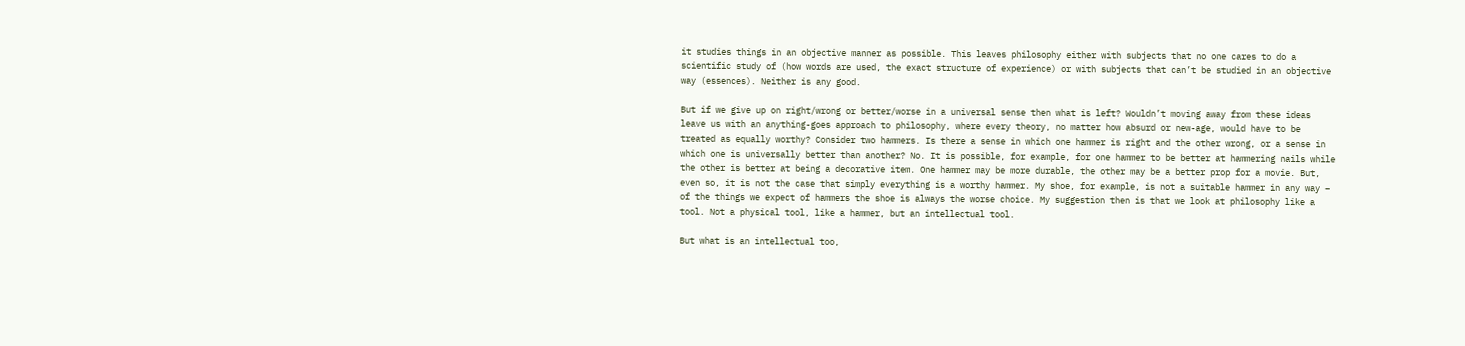it studies things in an objective manner as possible. This leaves philosophy either with subjects that no one cares to do a scientific study of (how words are used, the exact structure of experience) or with subjects that can’t be studied in an objective way (essences). Neither is any good.

But if we give up on right/wrong or better/worse in a universal sense then what is left? Wouldn’t moving away from these ideas leave us with an anything-goes approach to philosophy, where every theory, no matter how absurd or new-age, would have to be treated as equally worthy? Consider two hammers. Is there a sense in which one hammer is right and the other wrong, or a sense in which one is universally better than another? No. It is possible, for example, for one hammer to be better at hammering nails while the other is better at being a decorative item. One hammer may be more durable, the other may be a better prop for a movie. But, even so, it is not the case that simply everything is a worthy hammer. My shoe, for example, is not a suitable hammer in any way – of the things we expect of hammers the shoe is always the worse choice. My suggestion then is that we look at philosophy like a tool. Not a physical tool, like a hammer, but an intellectual tool.

But what is an intellectual too,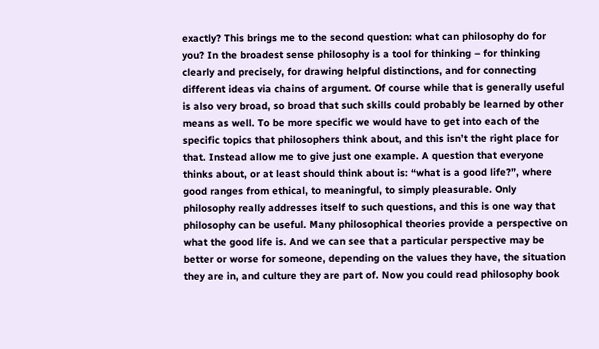exactly? This brings me to the second question: what can philosophy do for you? In the broadest sense philosophy is a tool for thinking – for thinking clearly and precisely, for drawing helpful distinctions, and for connecting different ideas via chains of argument. Of course while that is generally useful is also very broad, so broad that such skills could probably be learned by other means as well. To be more specific we would have to get into each of the specific topics that philosophers think about, and this isn’t the right place for that. Instead allow me to give just one example. A question that everyone thinks about, or at least should think about is: “what is a good life?”, where good ranges from ethical, to meaningful, to simply pleasurable. Only philosophy really addresses itself to such questions, and this is one way that philosophy can be useful. Many philosophical theories provide a perspective on what the good life is. And we can see that a particular perspective may be better or worse for someone, depending on the values they have, the situation they are in, and culture they are part of. Now you could read philosophy book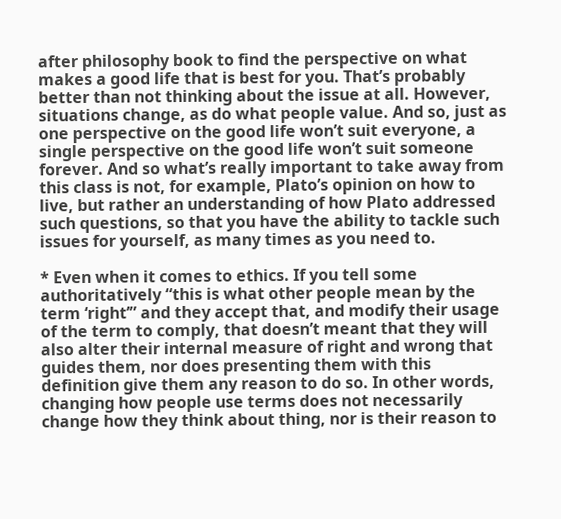after philosophy book to find the perspective on what makes a good life that is best for you. That’s probably better than not thinking about the issue at all. However, situations change, as do what people value. And so, just as one perspective on the good life won’t suit everyone, a single perspective on the good life won’t suit someone forever. And so what’s really important to take away from this class is not, for example, Plato’s opinion on how to live, but rather an understanding of how Plato addressed such questions, so that you have the ability to tackle such issues for yourself, as many times as you need to.

* Even when it comes to ethics. If you tell some authoritatively “this is what other people mean by the term ‘right’” and they accept that, and modify their usage of the term to comply, that doesn’t meant that they will also alter their internal measure of right and wrong that guides them, nor does presenting them with this definition give them any reason to do so. In other words, changing how people use terms does not necessarily change how they think about thing, nor is their reason to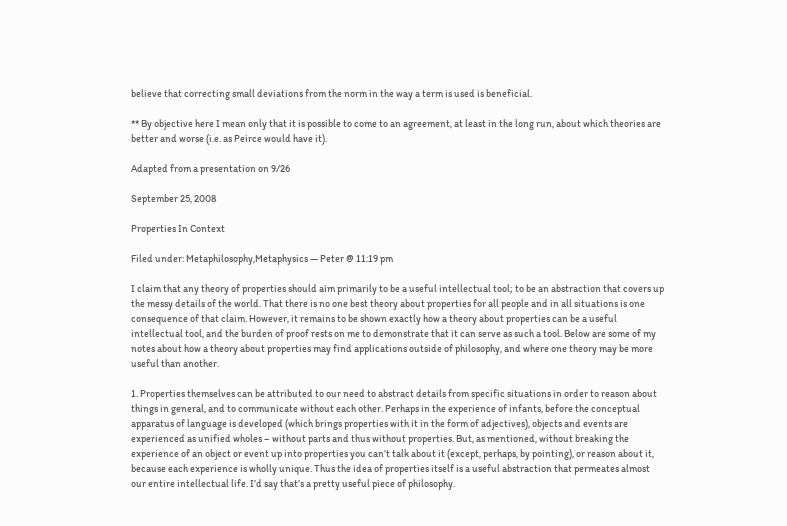believe that correcting small deviations from the norm in the way a term is used is beneficial.

** By objective here I mean only that it is possible to come to an agreement, at least in the long run, about which theories are better and worse (i.e. as Peirce would have it).

Adapted from a presentation on 9/26

September 25, 2008

Properties In Context

Filed under: Metaphilosophy,Metaphysics — Peter @ 11:19 pm

I claim that any theory of properties should aim primarily to be a useful intellectual tool; to be an abstraction that covers up the messy details of the world. That there is no one best theory about properties for all people and in all situations is one consequence of that claim. However, it remains to be shown exactly how a theory about properties can be a useful intellectual tool, and the burden of proof rests on me to demonstrate that it can serve as such a tool. Below are some of my notes about how a theory about properties may find applications outside of philosophy, and where one theory may be more useful than another.

1. Properties themselves can be attributed to our need to abstract details from specific situations in order to reason about things in general, and to communicate without each other. Perhaps in the experience of infants, before the conceptual apparatus of language is developed (which brings properties with it in the form of adjectives), objects and events are experienced as unified wholes – without parts and thus without properties. But, as mentioned, without breaking the experience of an object or event up into properties you can’t talk about it (except, perhaps, by pointing), or reason about it, because each experience is wholly unique. Thus the idea of properties itself is a useful abstraction that permeates almost our entire intellectual life. I’d say that’s a pretty useful piece of philosophy.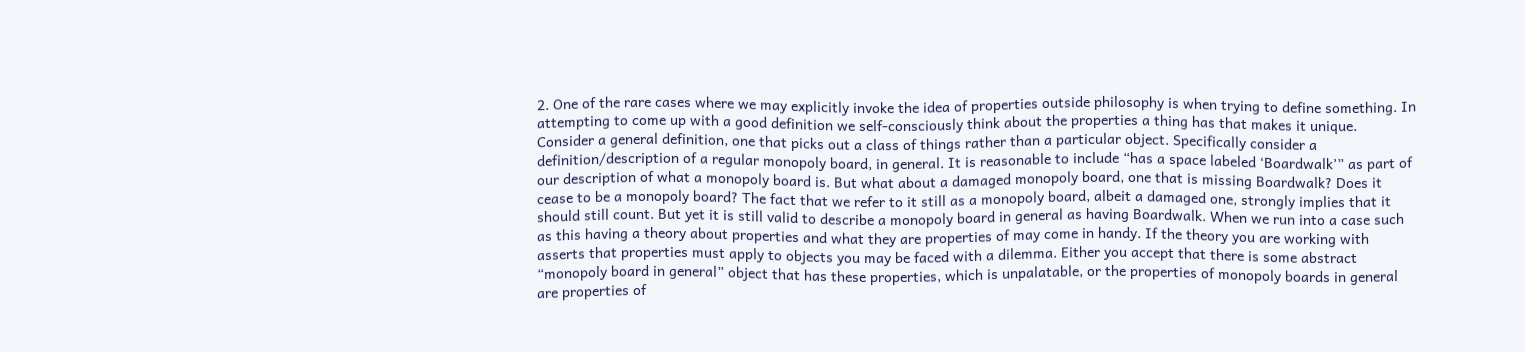2. One of the rare cases where we may explicitly invoke the idea of properties outside philosophy is when trying to define something. In attempting to come up with a good definition we self-consciously think about the properties a thing has that makes it unique. Consider a general definition, one that picks out a class of things rather than a particular object. Specifically consider a definition/description of a regular monopoly board, in general. It is reasonable to include “has a space labeled ‘Boardwalk’” as part of our description of what a monopoly board is. But what about a damaged monopoly board, one that is missing Boardwalk? Does it cease to be a monopoly board? The fact that we refer to it still as a monopoly board, albeit a damaged one, strongly implies that it should still count. But yet it is still valid to describe a monopoly board in general as having Boardwalk. When we run into a case such as this having a theory about properties and what they are properties of may come in handy. If the theory you are working with asserts that properties must apply to objects you may be faced with a dilemma. Either you accept that there is some abstract “monopoly board in general” object that has these properties, which is unpalatable, or the properties of monopoly boards in general are properties of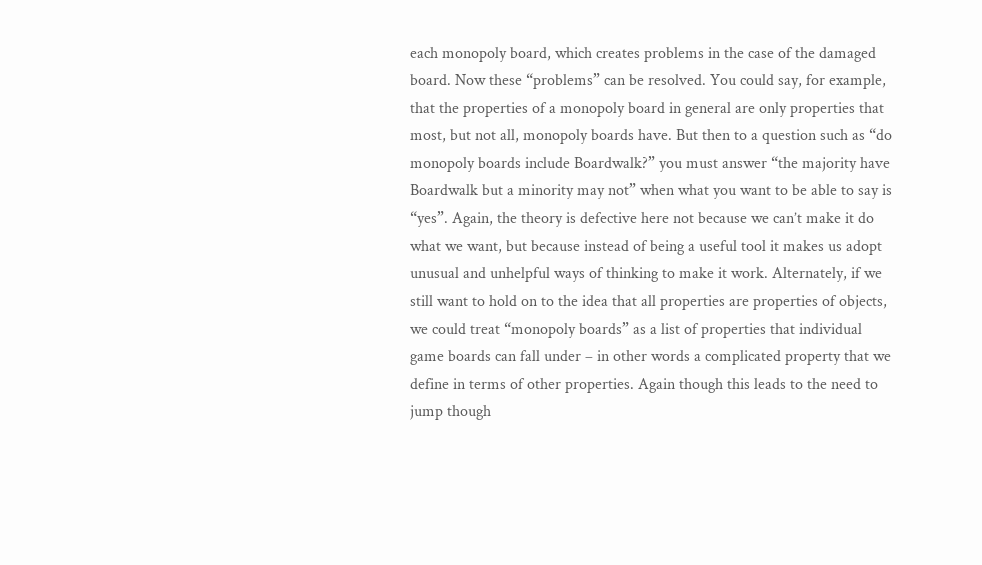each monopoly board, which creates problems in the case of the damaged board. Now these “problems” can be resolved. You could say, for example, that the properties of a monopoly board in general are only properties that most, but not all, monopoly boards have. But then to a question such as “do monopoly boards include Boardwalk?” you must answer “the majority have Boardwalk but a minority may not” when what you want to be able to say is “yes”. Again, the theory is defective here not because we can’t make it do what we want, but because instead of being a useful tool it makes us adopt unusual and unhelpful ways of thinking to make it work. Alternately, if we still want to hold on to the idea that all properties are properties of objects, we could treat “monopoly boards” as a list of properties that individual game boards can fall under – in other words a complicated property that we define in terms of other properties. Again though this leads to the need to jump though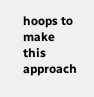hoops to make this approach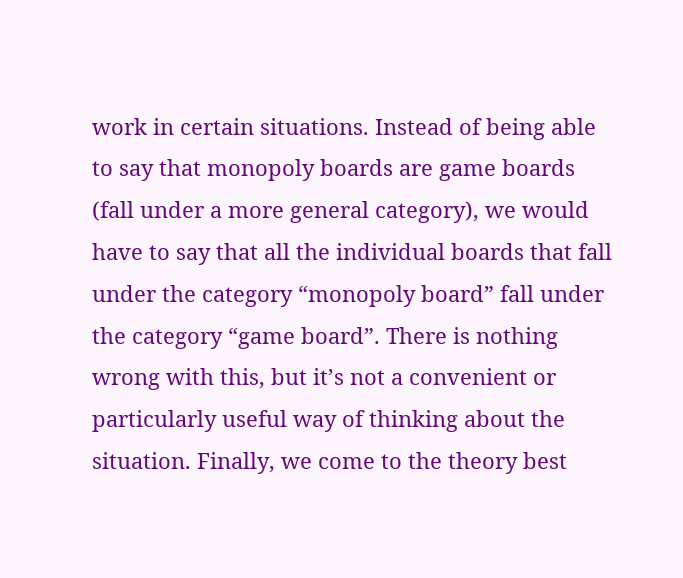work in certain situations. Instead of being able to say that monopoly boards are game boards (fall under a more general category), we would have to say that all the individual boards that fall under the category “monopoly board” fall under the category “game board”. There is nothing wrong with this, but it’s not a convenient or particularly useful way of thinking about the situation. Finally, we come to the theory best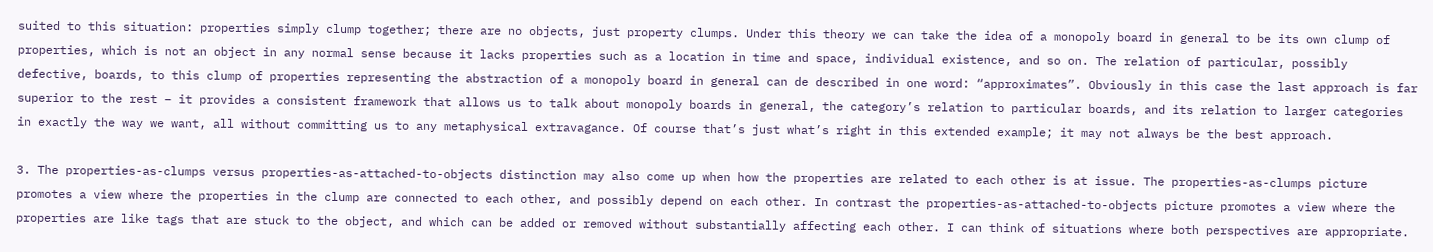suited to this situation: properties simply clump together; there are no objects, just property clumps. Under this theory we can take the idea of a monopoly board in general to be its own clump of properties, which is not an object in any normal sense because it lacks properties such as a location in time and space, individual existence, and so on. The relation of particular, possibly defective, boards, to this clump of properties representing the abstraction of a monopoly board in general can de described in one word: “approximates”. Obviously in this case the last approach is far superior to the rest – it provides a consistent framework that allows us to talk about monopoly boards in general, the category’s relation to particular boards, and its relation to larger categories in exactly the way we want, all without committing us to any metaphysical extravagance. Of course that’s just what’s right in this extended example; it may not always be the best approach.

3. The properties-as-clumps versus properties-as-attached-to-objects distinction may also come up when how the properties are related to each other is at issue. The properties-as-clumps picture promotes a view where the properties in the clump are connected to each other, and possibly depend on each other. In contrast the properties-as-attached-to-objects picture promotes a view where the properties are like tags that are stuck to the object, and which can be added or removed without substantially affecting each other. I can think of situations where both perspectives are appropriate.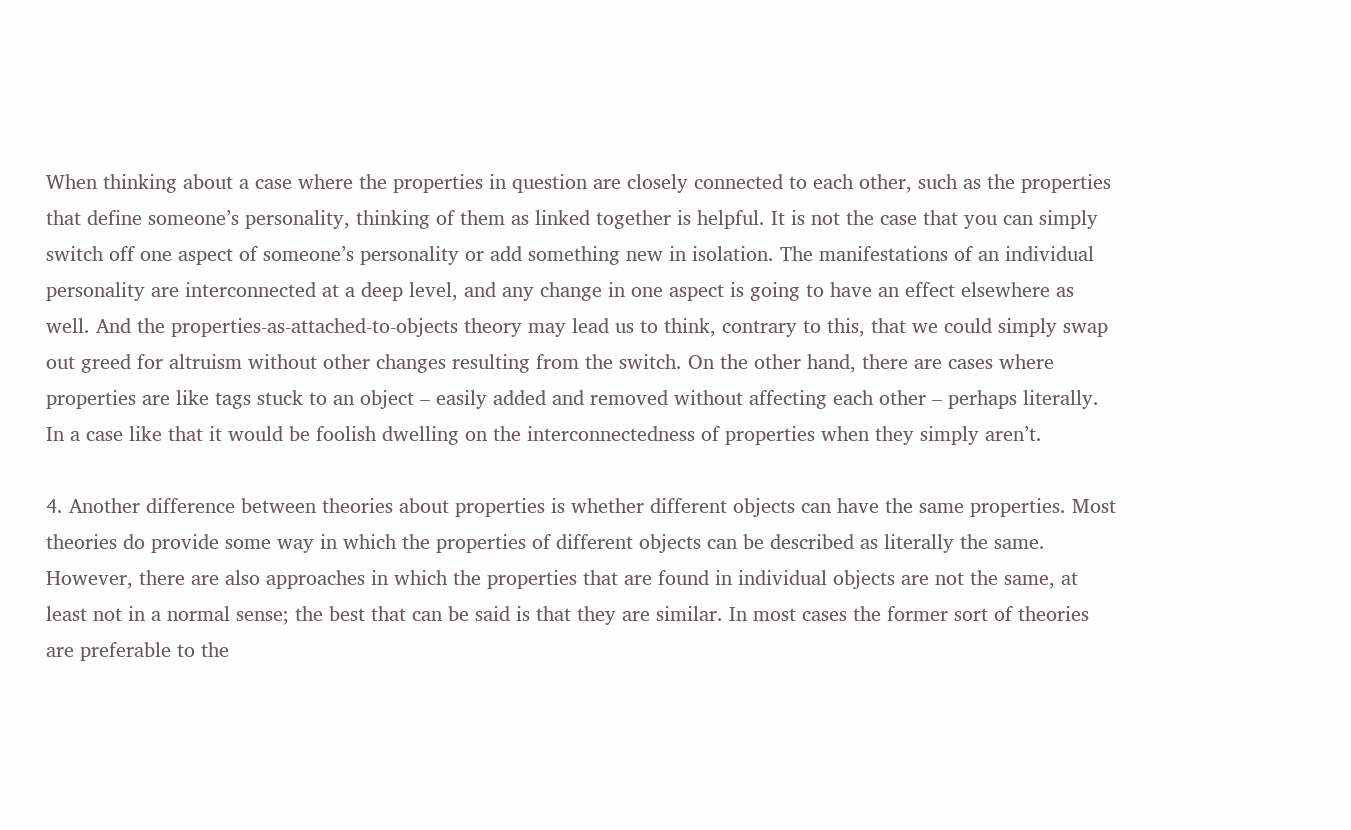When thinking about a case where the properties in question are closely connected to each other, such as the properties that define someone’s personality, thinking of them as linked together is helpful. It is not the case that you can simply switch off one aspect of someone’s personality or add something new in isolation. The manifestations of an individual personality are interconnected at a deep level, and any change in one aspect is going to have an effect elsewhere as well. And the properties-as-attached-to-objects theory may lead us to think, contrary to this, that we could simply swap out greed for altruism without other changes resulting from the switch. On the other hand, there are cases where properties are like tags stuck to an object – easily added and removed without affecting each other – perhaps literally. In a case like that it would be foolish dwelling on the interconnectedness of properties when they simply aren’t.

4. Another difference between theories about properties is whether different objects can have the same properties. Most theories do provide some way in which the properties of different objects can be described as literally the same. However, there are also approaches in which the properties that are found in individual objects are not the same, at least not in a normal sense; the best that can be said is that they are similar. In most cases the former sort of theories are preferable to the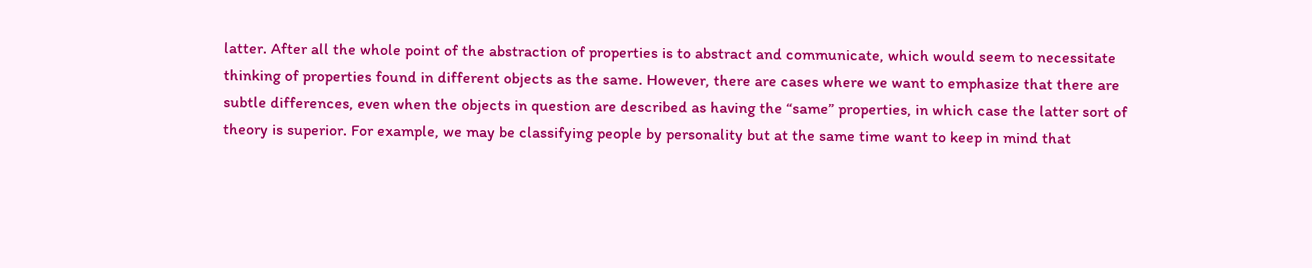latter. After all the whole point of the abstraction of properties is to abstract and communicate, which would seem to necessitate thinking of properties found in different objects as the same. However, there are cases where we want to emphasize that there are subtle differences, even when the objects in question are described as having the “same” properties, in which case the latter sort of theory is superior. For example, we may be classifying people by personality but at the same time want to keep in mind that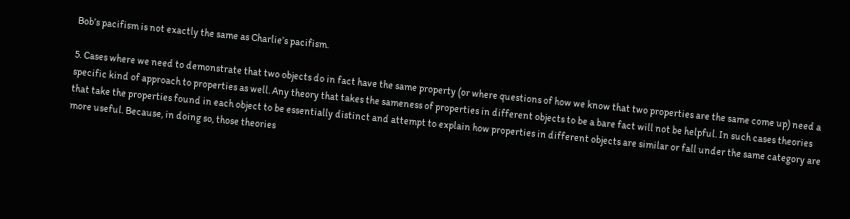Bob’s pacifism is not exactly the same as Charlie’s pacifism.

5. Cases where we need to demonstrate that two objects do in fact have the same property (or where questions of how we know that two properties are the same come up) need a specific kind of approach to properties as well. Any theory that takes the sameness of properties in different objects to be a bare fact will not be helpful. In such cases theories that take the properties found in each object to be essentially distinct and attempt to explain how properties in different objects are similar or fall under the same category are more useful. Because, in doing so, those theories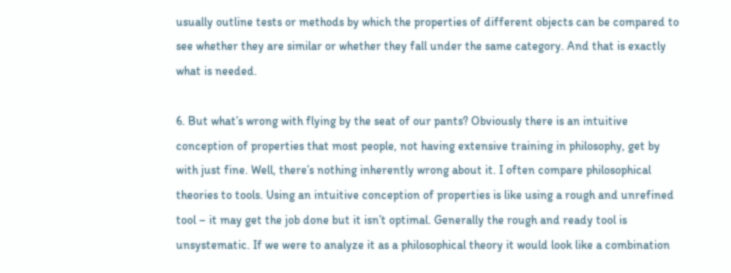usually outline tests or methods by which the properties of different objects can be compared to see whether they are similar or whether they fall under the same category. And that is exactly what is needed.

6. But what’s wrong with flying by the seat of our pants? Obviously there is an intuitive conception of properties that most people, not having extensive training in philosophy, get by with just fine. Well, there’s nothing inherently wrong about it. I often compare philosophical theories to tools. Using an intuitive conception of properties is like using a rough and unrefined tool – it may get the job done but it isn’t optimal. Generally the rough and ready tool is unsystematic. If we were to analyze it as a philosophical theory it would look like a combination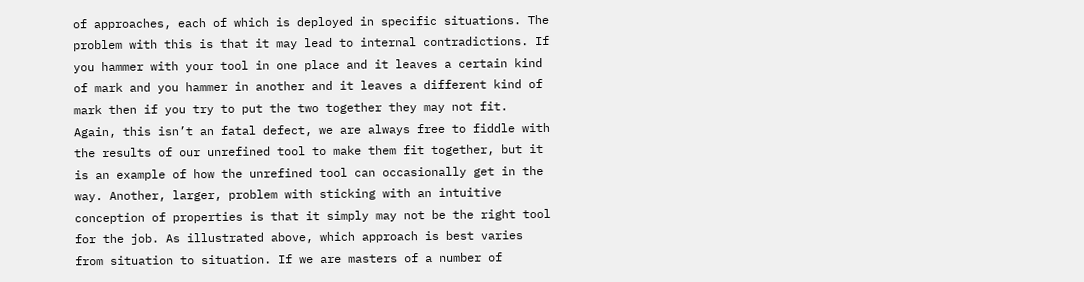of approaches, each of which is deployed in specific situations. The problem with this is that it may lead to internal contradictions. If you hammer with your tool in one place and it leaves a certain kind of mark and you hammer in another and it leaves a different kind of mark then if you try to put the two together they may not fit. Again, this isn’t an fatal defect, we are always free to fiddle with the results of our unrefined tool to make them fit together, but it is an example of how the unrefined tool can occasionally get in the way. Another, larger, problem with sticking with an intuitive conception of properties is that it simply may not be the right tool for the job. As illustrated above, which approach is best varies from situation to situation. If we are masters of a number of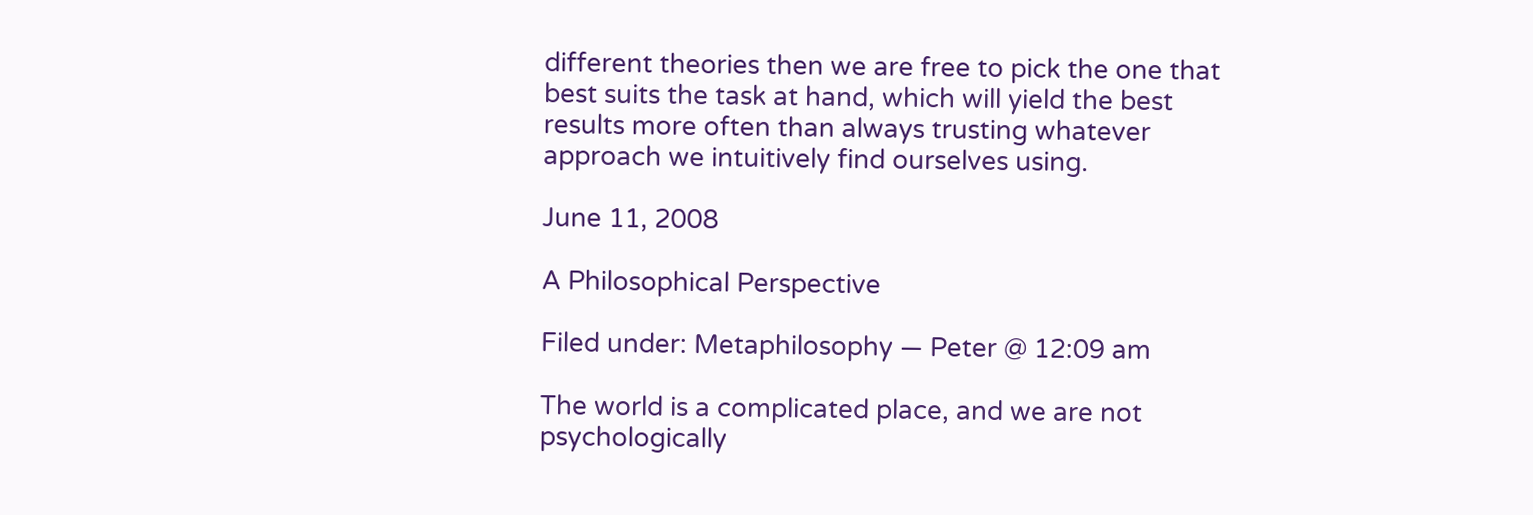different theories then we are free to pick the one that best suits the task at hand, which will yield the best results more often than always trusting whatever approach we intuitively find ourselves using.

June 11, 2008

A Philosophical Perspective

Filed under: Metaphilosophy — Peter @ 12:09 am

The world is a complicated place, and we are not psychologically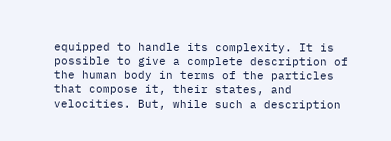equipped to handle its complexity. It is possible to give a complete description of the human body in terms of the particles that compose it, their states, and velocities. But, while such a description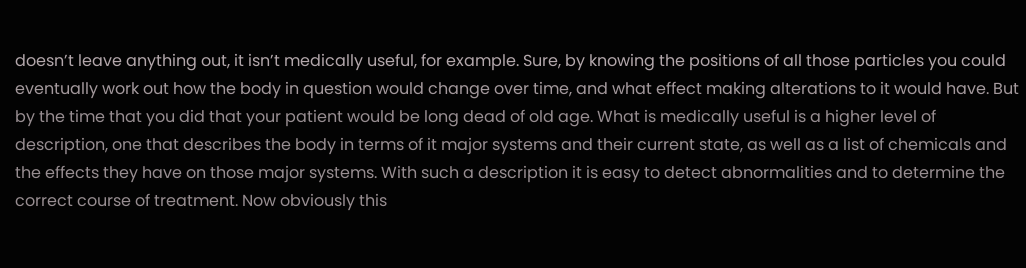doesn’t leave anything out, it isn’t medically useful, for example. Sure, by knowing the positions of all those particles you could eventually work out how the body in question would change over time, and what effect making alterations to it would have. But by the time that you did that your patient would be long dead of old age. What is medically useful is a higher level of description, one that describes the body in terms of it major systems and their current state, as well as a list of chemicals and the effects they have on those major systems. With such a description it is easy to detect abnormalities and to determine the correct course of treatment. Now obviously this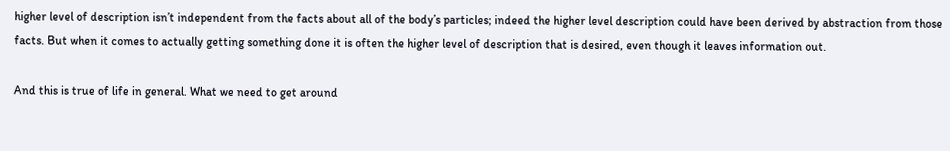higher level of description isn’t independent from the facts about all of the body’s particles; indeed the higher level description could have been derived by abstraction from those facts. But when it comes to actually getting something done it is often the higher level of description that is desired, even though it leaves information out.

And this is true of life in general. What we need to get around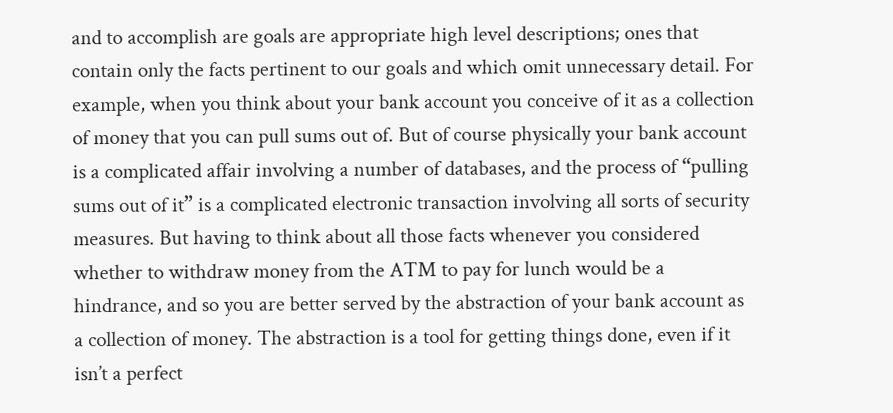and to accomplish are goals are appropriate high level descriptions; ones that contain only the facts pertinent to our goals and which omit unnecessary detail. For example, when you think about your bank account you conceive of it as a collection of money that you can pull sums out of. But of course physically your bank account is a complicated affair involving a number of databases, and the process of “pulling sums out of it” is a complicated electronic transaction involving all sorts of security measures. But having to think about all those facts whenever you considered whether to withdraw money from the ATM to pay for lunch would be a hindrance, and so you are better served by the abstraction of your bank account as a collection of money. The abstraction is a tool for getting things done, even if it isn’t a perfect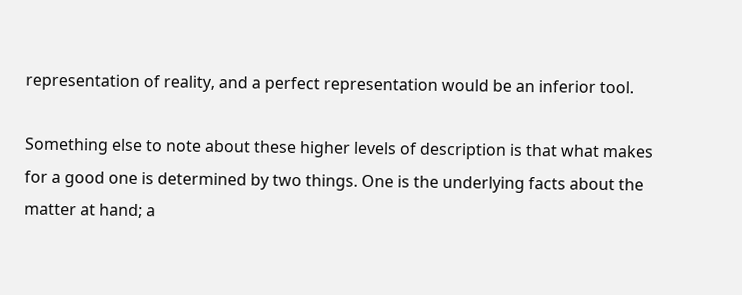representation of reality, and a perfect representation would be an inferior tool.

Something else to note about these higher levels of description is that what makes for a good one is determined by two things. One is the underlying facts about the matter at hand; a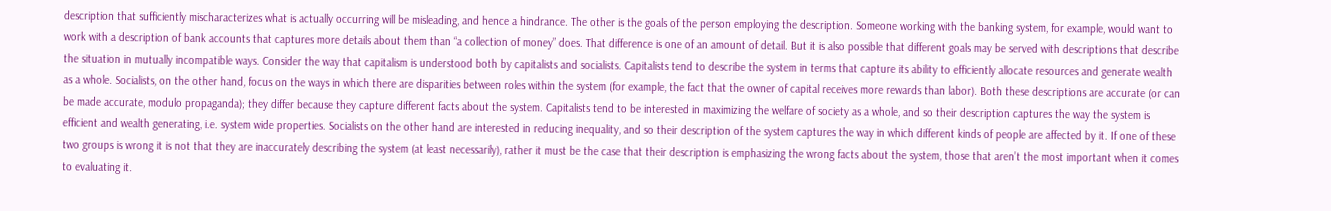description that sufficiently mischaracterizes what is actually occurring will be misleading, and hence a hindrance. The other is the goals of the person employing the description. Someone working with the banking system, for example, would want to work with a description of bank accounts that captures more details about them than “a collection of money” does. That difference is one of an amount of detail. But it is also possible that different goals may be served with descriptions that describe the situation in mutually incompatible ways. Consider the way that capitalism is understood both by capitalists and socialists. Capitalists tend to describe the system in terms that capture its ability to efficiently allocate resources and generate wealth as a whole. Socialists, on the other hand, focus on the ways in which there are disparities between roles within the system (for example, the fact that the owner of capital receives more rewards than labor). Both these descriptions are accurate (or can be made accurate, modulo propaganda); they differ because they capture different facts about the system. Capitalists tend to be interested in maximizing the welfare of society as a whole, and so their description captures the way the system is efficient and wealth generating, i.e. system wide properties. Socialists on the other hand are interested in reducing inequality, and so their description of the system captures the way in which different kinds of people are affected by it. If one of these two groups is wrong it is not that they are inaccurately describing the system (at least necessarily), rather it must be the case that their description is emphasizing the wrong facts about the system, those that aren’t the most important when it comes to evaluating it.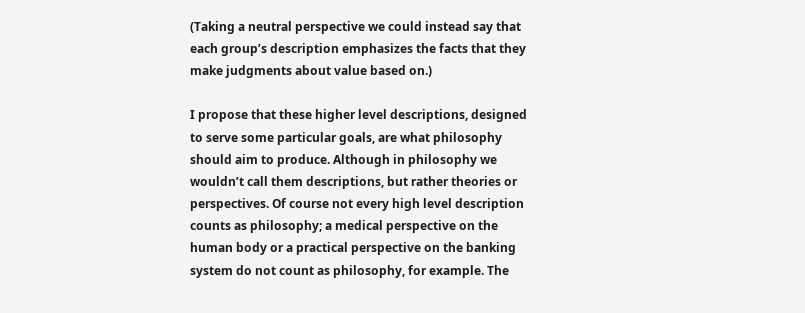(Taking a neutral perspective we could instead say that each group’s description emphasizes the facts that they make judgments about value based on.)

I propose that these higher level descriptions, designed to serve some particular goals, are what philosophy should aim to produce. Although in philosophy we wouldn’t call them descriptions, but rather theories or perspectives. Of course not every high level description counts as philosophy; a medical perspective on the human body or a practical perspective on the banking system do not count as philosophy, for example. The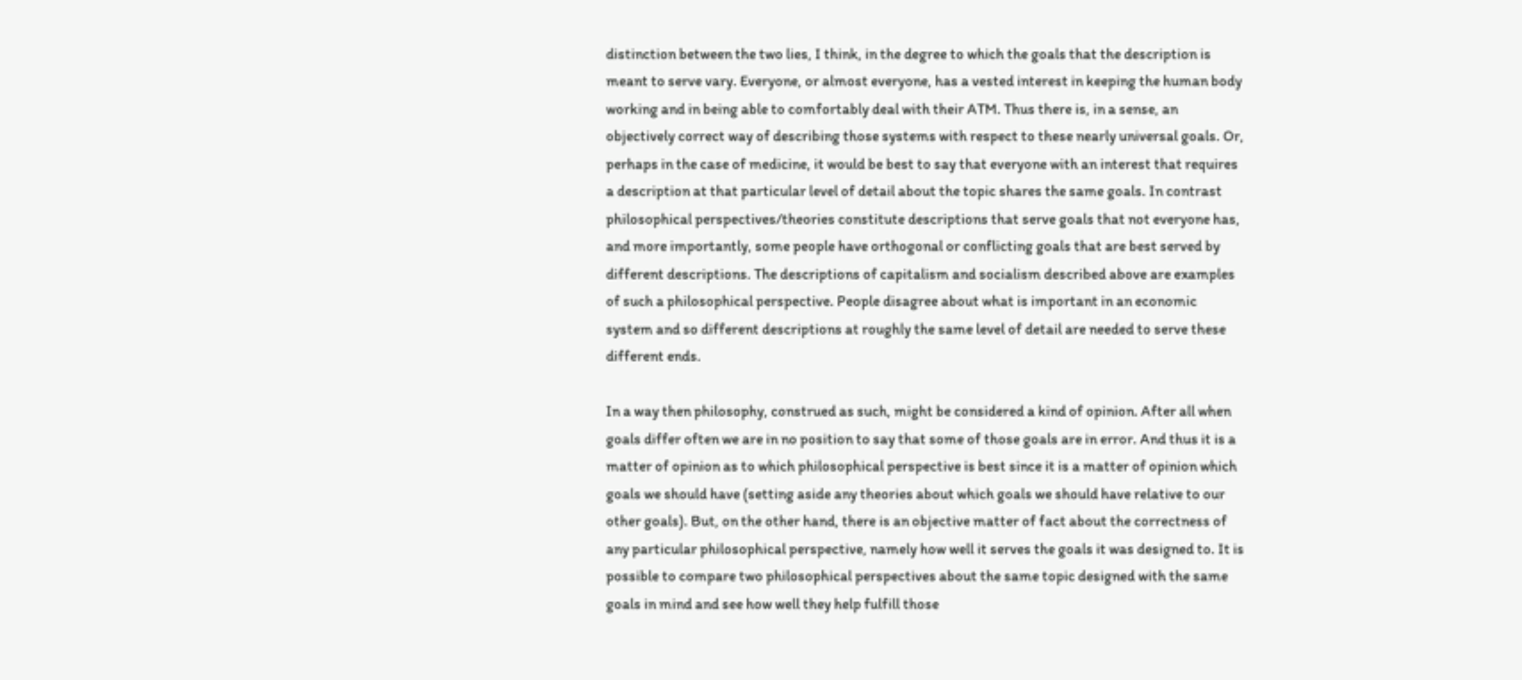distinction between the two lies, I think, in the degree to which the goals that the description is meant to serve vary. Everyone, or almost everyone, has a vested interest in keeping the human body working and in being able to comfortably deal with their ATM. Thus there is, in a sense, an objectively correct way of describing those systems with respect to these nearly universal goals. Or, perhaps in the case of medicine, it would be best to say that everyone with an interest that requires a description at that particular level of detail about the topic shares the same goals. In contrast philosophical perspectives/theories constitute descriptions that serve goals that not everyone has, and more importantly, some people have orthogonal or conflicting goals that are best served by different descriptions. The descriptions of capitalism and socialism described above are examples of such a philosophical perspective. People disagree about what is important in an economic system and so different descriptions at roughly the same level of detail are needed to serve these different ends.

In a way then philosophy, construed as such, might be considered a kind of opinion. After all when goals differ often we are in no position to say that some of those goals are in error. And thus it is a matter of opinion as to which philosophical perspective is best since it is a matter of opinion which goals we should have (setting aside any theories about which goals we should have relative to our other goals). But, on the other hand, there is an objective matter of fact about the correctness of any particular philosophical perspective, namely how well it serves the goals it was designed to. It is possible to compare two philosophical perspectives about the same topic designed with the same goals in mind and see how well they help fulfill those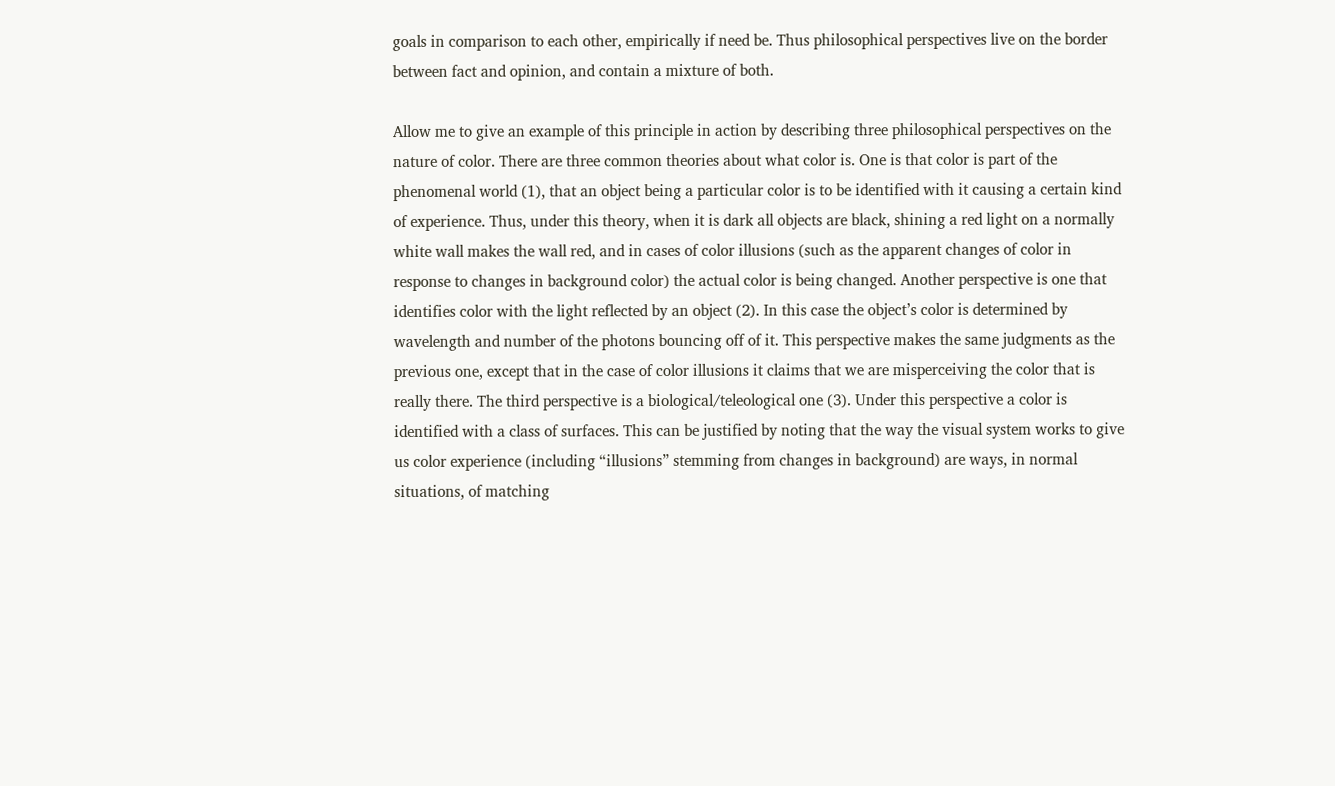goals in comparison to each other, empirically if need be. Thus philosophical perspectives live on the border between fact and opinion, and contain a mixture of both.

Allow me to give an example of this principle in action by describing three philosophical perspectives on the nature of color. There are three common theories about what color is. One is that color is part of the phenomenal world (1), that an object being a particular color is to be identified with it causing a certain kind of experience. Thus, under this theory, when it is dark all objects are black, shining a red light on a normally white wall makes the wall red, and in cases of color illusions (such as the apparent changes of color in response to changes in background color) the actual color is being changed. Another perspective is one that identifies color with the light reflected by an object (2). In this case the object’s color is determined by wavelength and number of the photons bouncing off of it. This perspective makes the same judgments as the previous one, except that in the case of color illusions it claims that we are misperceiving the color that is really there. The third perspective is a biological/teleological one (3). Under this perspective a color is identified with a class of surfaces. This can be justified by noting that the way the visual system works to give us color experience (including “illusions” stemming from changes in background) are ways, in normal situations, of matching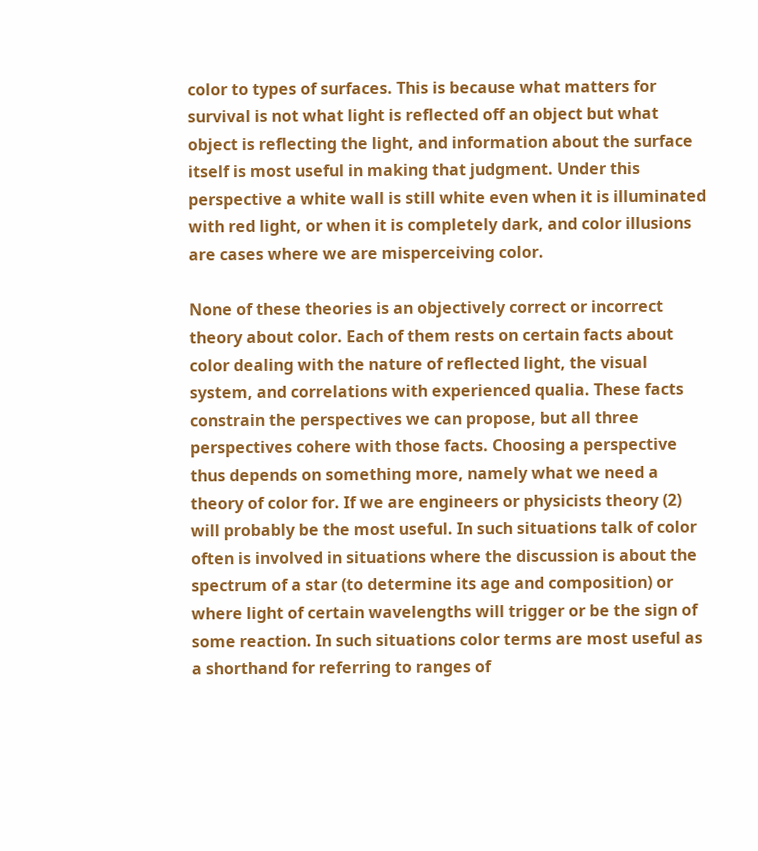color to types of surfaces. This is because what matters for survival is not what light is reflected off an object but what object is reflecting the light, and information about the surface itself is most useful in making that judgment. Under this perspective a white wall is still white even when it is illuminated with red light, or when it is completely dark, and color illusions are cases where we are misperceiving color.

None of these theories is an objectively correct or incorrect theory about color. Each of them rests on certain facts about color dealing with the nature of reflected light, the visual system, and correlations with experienced qualia. These facts constrain the perspectives we can propose, but all three perspectives cohere with those facts. Choosing a perspective thus depends on something more, namely what we need a theory of color for. If we are engineers or physicists theory (2) will probably be the most useful. In such situations talk of color often is involved in situations where the discussion is about the spectrum of a star (to determine its age and composition) or where light of certain wavelengths will trigger or be the sign of some reaction. In such situations color terms are most useful as a shorthand for referring to ranges of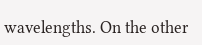wavelengths. On the other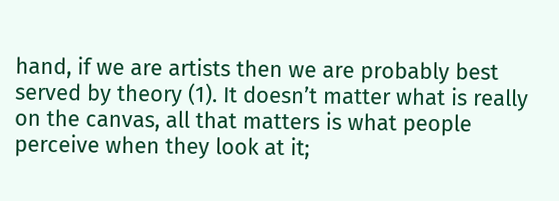hand, if we are artists then we are probably best served by theory (1). It doesn’t matter what is really on the canvas, all that matters is what people perceive when they look at it;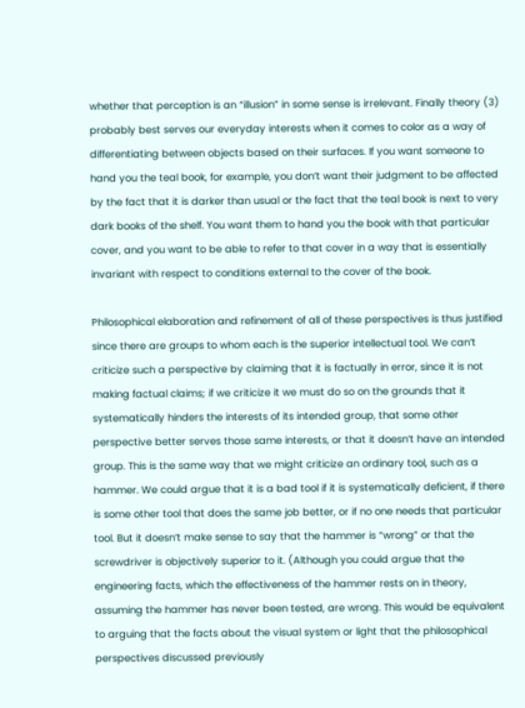whether that perception is an “illusion” in some sense is irrelevant. Finally theory (3) probably best serves our everyday interests when it comes to color as a way of differentiating between objects based on their surfaces. If you want someone to hand you the teal book, for example, you don’t want their judgment to be affected by the fact that it is darker than usual or the fact that the teal book is next to very dark books of the shelf. You want them to hand you the book with that particular cover, and you want to be able to refer to that cover in a way that is essentially invariant with respect to conditions external to the cover of the book.

Philosophical elaboration and refinement of all of these perspectives is thus justified since there are groups to whom each is the superior intellectual tool. We can’t criticize such a perspective by claiming that it is factually in error, since it is not making factual claims; if we criticize it we must do so on the grounds that it systematically hinders the interests of its intended group, that some other perspective better serves those same interests, or that it doesn’t have an intended group. This is the same way that we might criticize an ordinary tool, such as a hammer. We could argue that it is a bad tool if it is systematically deficient, if there is some other tool that does the same job better, or if no one needs that particular tool. But it doesn’t make sense to say that the hammer is “wrong” or that the screwdriver is objectively superior to it. (Although you could argue that the engineering facts, which the effectiveness of the hammer rests on in theory, assuming the hammer has never been tested, are wrong. This would be equivalent to arguing that the facts about the visual system or light that the philosophical perspectives discussed previously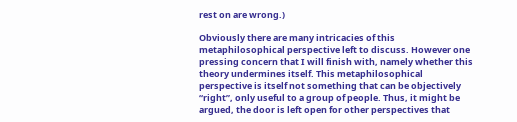rest on are wrong.)

Obviously there are many intricacies of this metaphilosophical perspective left to discuss. However one pressing concern that I will finish with, namely whether this theory undermines itself. This metaphilosophical perspective is itself not something that can be objectively “right”, only useful to a group of people. Thus, it might be argued, the door is left open for other perspectives that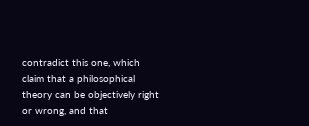contradict this one, which claim that a philosophical theory can be objectively right or wrong, and that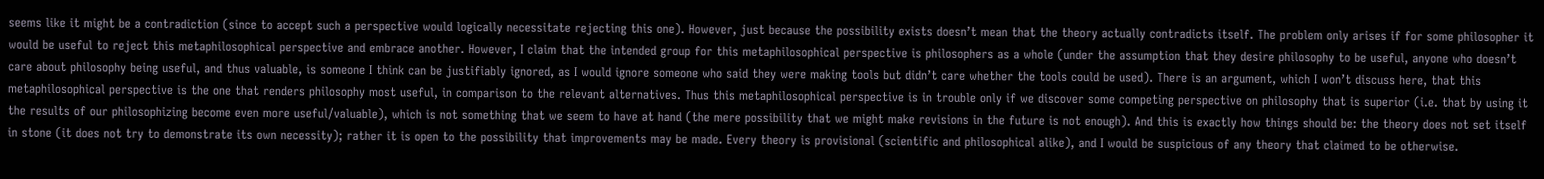seems like it might be a contradiction (since to accept such a perspective would logically necessitate rejecting this one). However, just because the possibility exists doesn’t mean that the theory actually contradicts itself. The problem only arises if for some philosopher it would be useful to reject this metaphilosophical perspective and embrace another. However, I claim that the intended group for this metaphilosophical perspective is philosophers as a whole (under the assumption that they desire philosophy to be useful, anyone who doesn’t care about philosophy being useful, and thus valuable, is someone I think can be justifiably ignored, as I would ignore someone who said they were making tools but didn’t care whether the tools could be used). There is an argument, which I won’t discuss here, that this metaphilosophical perspective is the one that renders philosophy most useful, in comparison to the relevant alternatives. Thus this metaphilosophical perspective is in trouble only if we discover some competing perspective on philosophy that is superior (i.e. that by using it the results of our philosophizing become even more useful/valuable), which is not something that we seem to have at hand (the mere possibility that we might make revisions in the future is not enough). And this is exactly how things should be: the theory does not set itself in stone (it does not try to demonstrate its own necessity); rather it is open to the possibility that improvements may be made. Every theory is provisional (scientific and philosophical alike), and I would be suspicious of any theory that claimed to be otherwise.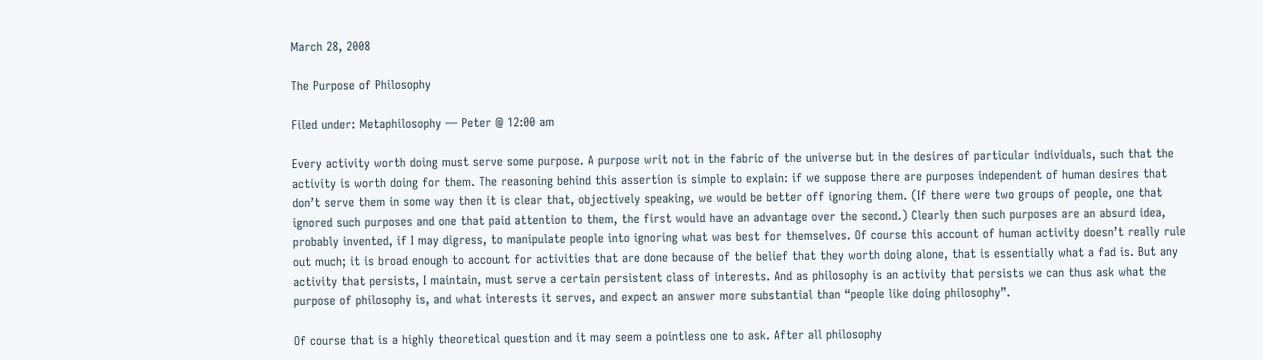March 28, 2008

The Purpose of Philosophy

Filed under: Metaphilosophy — Peter @ 12:00 am

Every activity worth doing must serve some purpose. A purpose writ not in the fabric of the universe but in the desires of particular individuals, such that the activity is worth doing for them. The reasoning behind this assertion is simple to explain: if we suppose there are purposes independent of human desires that don’t serve them in some way then it is clear that, objectively speaking, we would be better off ignoring them. (If there were two groups of people, one that ignored such purposes and one that paid attention to them, the first would have an advantage over the second.) Clearly then such purposes are an absurd idea, probably invented, if I may digress, to manipulate people into ignoring what was best for themselves. Of course this account of human activity doesn’t really rule out much; it is broad enough to account for activities that are done because of the belief that they worth doing alone, that is essentially what a fad is. But any activity that persists, I maintain, must serve a certain persistent class of interests. And as philosophy is an activity that persists we can thus ask what the purpose of philosophy is, and what interests it serves, and expect an answer more substantial than “people like doing philosophy”.

Of course that is a highly theoretical question and it may seem a pointless one to ask. After all philosophy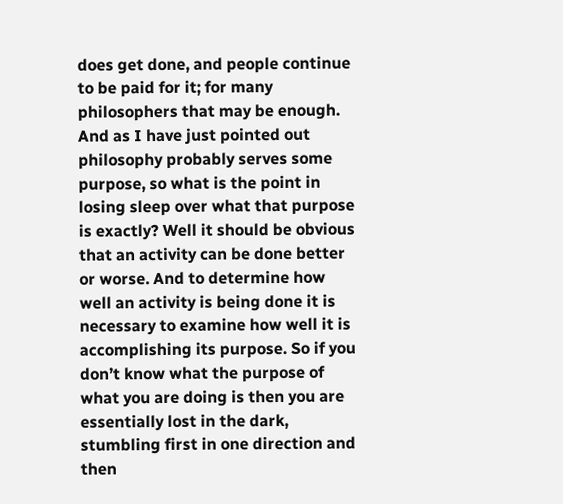does get done, and people continue to be paid for it; for many philosophers that may be enough. And as I have just pointed out philosophy probably serves some purpose, so what is the point in losing sleep over what that purpose is exactly? Well it should be obvious that an activity can be done better or worse. And to determine how well an activity is being done it is necessary to examine how well it is accomplishing its purpose. So if you don’t know what the purpose of what you are doing is then you are essentially lost in the dark, stumbling first in one direction and then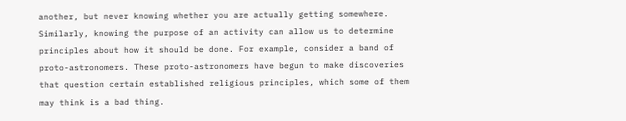another, but never knowing whether you are actually getting somewhere. Similarly, knowing the purpose of an activity can allow us to determine principles about how it should be done. For example, consider a band of proto-astronomers. These proto-astronomers have begun to make discoveries that question certain established religious principles, which some of them may think is a bad thing.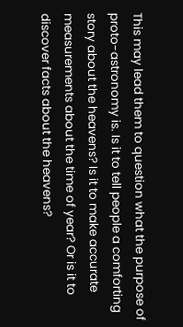This may lead them to question what the purpose of proto-astronomy is. Is it to tell people a comforting story about the heavens? Is it to make accurate measurements about the time of year? Or is it to discover facts about the heavens?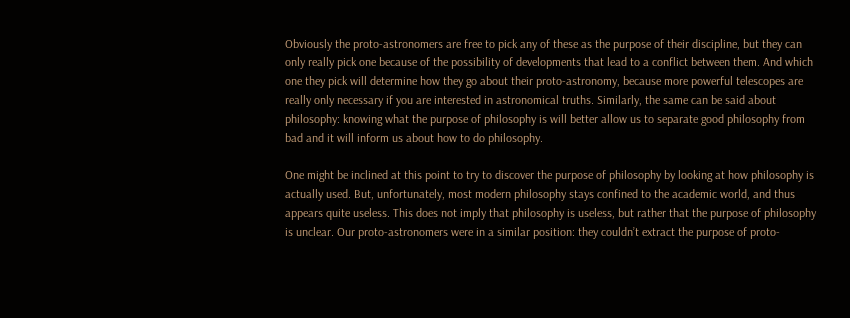Obviously the proto-astronomers are free to pick any of these as the purpose of their discipline, but they can only really pick one because of the possibility of developments that lead to a conflict between them. And which one they pick will determine how they go about their proto-astronomy, because more powerful telescopes are really only necessary if you are interested in astronomical truths. Similarly, the same can be said about philosophy: knowing what the purpose of philosophy is will better allow us to separate good philosophy from bad and it will inform us about how to do philosophy.

One might be inclined at this point to try to discover the purpose of philosophy by looking at how philosophy is actually used. But, unfortunately, most modern philosophy stays confined to the academic world, and thus appears quite useless. This does not imply that philosophy is useless, but rather that the purpose of philosophy is unclear. Our proto-astronomers were in a similar position: they couldn’t extract the purpose of proto-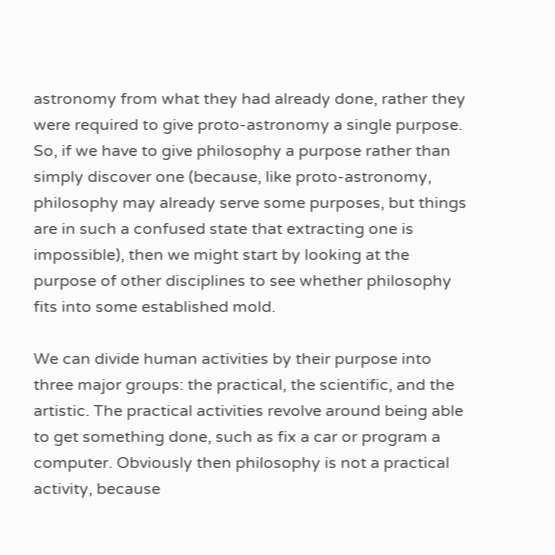astronomy from what they had already done, rather they were required to give proto-astronomy a single purpose. So, if we have to give philosophy a purpose rather than simply discover one (because, like proto-astronomy, philosophy may already serve some purposes, but things are in such a confused state that extracting one is impossible), then we might start by looking at the purpose of other disciplines to see whether philosophy fits into some established mold.

We can divide human activities by their purpose into three major groups: the practical, the scientific, and the artistic. The practical activities revolve around being able to get something done, such as fix a car or program a computer. Obviously then philosophy is not a practical activity, because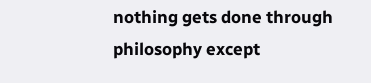nothing gets done through philosophy except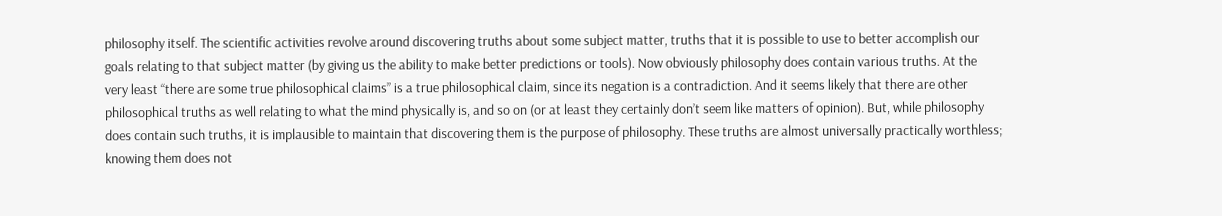philosophy itself. The scientific activities revolve around discovering truths about some subject matter, truths that it is possible to use to better accomplish our goals relating to that subject matter (by giving us the ability to make better predictions or tools). Now obviously philosophy does contain various truths. At the very least “there are some true philosophical claims” is a true philosophical claim, since its negation is a contradiction. And it seems likely that there are other philosophical truths as well relating to what the mind physically is, and so on (or at least they certainly don’t seem like matters of opinion). But, while philosophy does contain such truths, it is implausible to maintain that discovering them is the purpose of philosophy. These truths are almost universally practically worthless; knowing them does not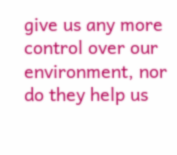give us any more control over our environment, nor do they help us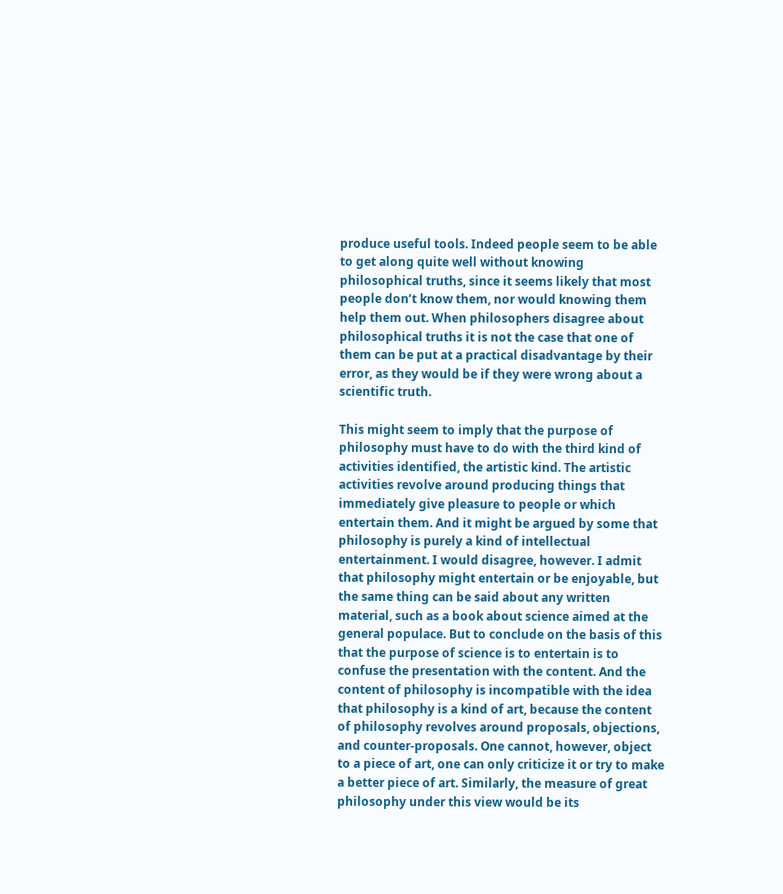produce useful tools. Indeed people seem to be able to get along quite well without knowing philosophical truths, since it seems likely that most people don’t know them, nor would knowing them help them out. When philosophers disagree about philosophical truths it is not the case that one of them can be put at a practical disadvantage by their error, as they would be if they were wrong about a scientific truth.

This might seem to imply that the purpose of philosophy must have to do with the third kind of activities identified, the artistic kind. The artistic activities revolve around producing things that immediately give pleasure to people or which entertain them. And it might be argued by some that philosophy is purely a kind of intellectual entertainment. I would disagree, however. I admit that philosophy might entertain or be enjoyable, but the same thing can be said about any written material, such as a book about science aimed at the general populace. But to conclude on the basis of this that the purpose of science is to entertain is to confuse the presentation with the content. And the content of philosophy is incompatible with the idea that philosophy is a kind of art, because the content of philosophy revolves around proposals, objections, and counter-proposals. One cannot, however, object to a piece of art, one can only criticize it or try to make a better piece of art. Similarly, the measure of great philosophy under this view would be its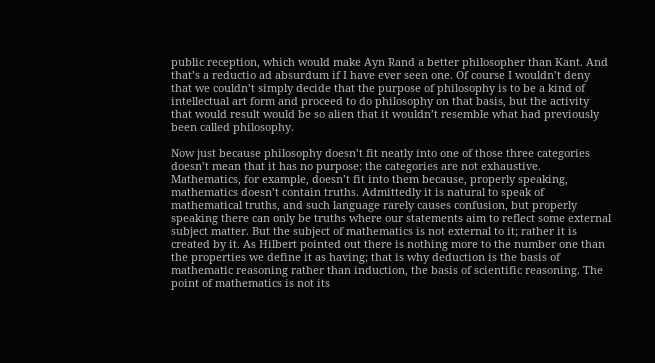public reception, which would make Ayn Rand a better philosopher than Kant. And that’s a reductio ad absurdum if I have ever seen one. Of course I wouldn’t deny that we couldn’t simply decide that the purpose of philosophy is to be a kind of intellectual art form and proceed to do philosophy on that basis, but the activity that would result would be so alien that it wouldn’t resemble what had previously been called philosophy.

Now just because philosophy doesn’t fit neatly into one of those three categories doesn’t mean that it has no purpose; the categories are not exhaustive. Mathematics, for example, doesn’t fit into them because, properly speaking, mathematics doesn’t contain truths. Admittedly it is natural to speak of mathematical truths, and such language rarely causes confusion, but properly speaking there can only be truths where our statements aim to reflect some external subject matter. But the subject of mathematics is not external to it; rather it is created by it. As Hilbert pointed out there is nothing more to the number one than the properties we define it as having; that is why deduction is the basis of mathematic reasoning rather than induction, the basis of scientific reasoning. The point of mathematics is not its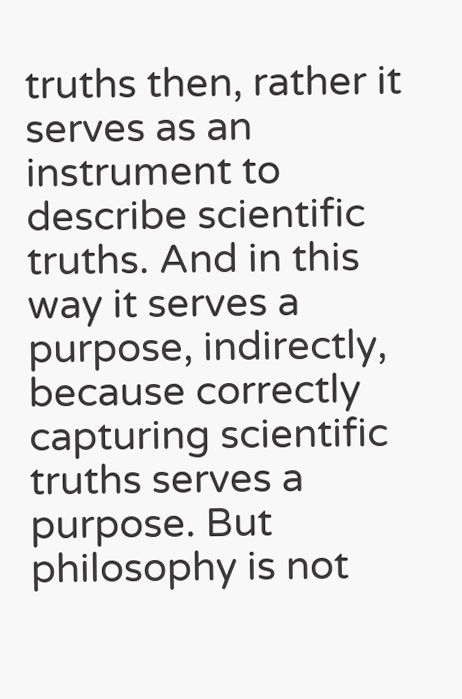truths then, rather it serves as an instrument to describe scientific truths. And in this way it serves a purpose, indirectly, because correctly capturing scientific truths serves a purpose. But philosophy is not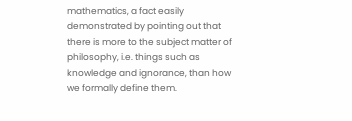mathematics, a fact easily demonstrated by pointing out that there is more to the subject matter of philosophy, i.e. things such as knowledge and ignorance, than how we formally define them.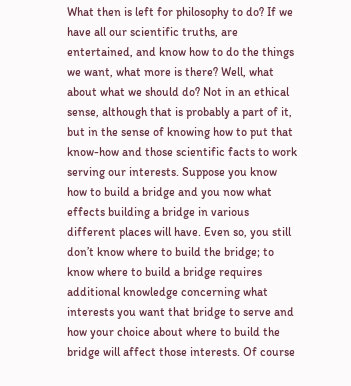What then is left for philosophy to do? If we have all our scientific truths, are entertained, and know how to do the things we want, what more is there? Well, what about what we should do? Not in an ethical sense, although that is probably a part of it, but in the sense of knowing how to put that know-how and those scientific facts to work serving our interests. Suppose you know how to build a bridge and you now what effects building a bridge in various different places will have. Even so, you still don’t know where to build the bridge; to know where to build a bridge requires additional knowledge concerning what interests you want that bridge to serve and how your choice about where to build the bridge will affect those interests. Of course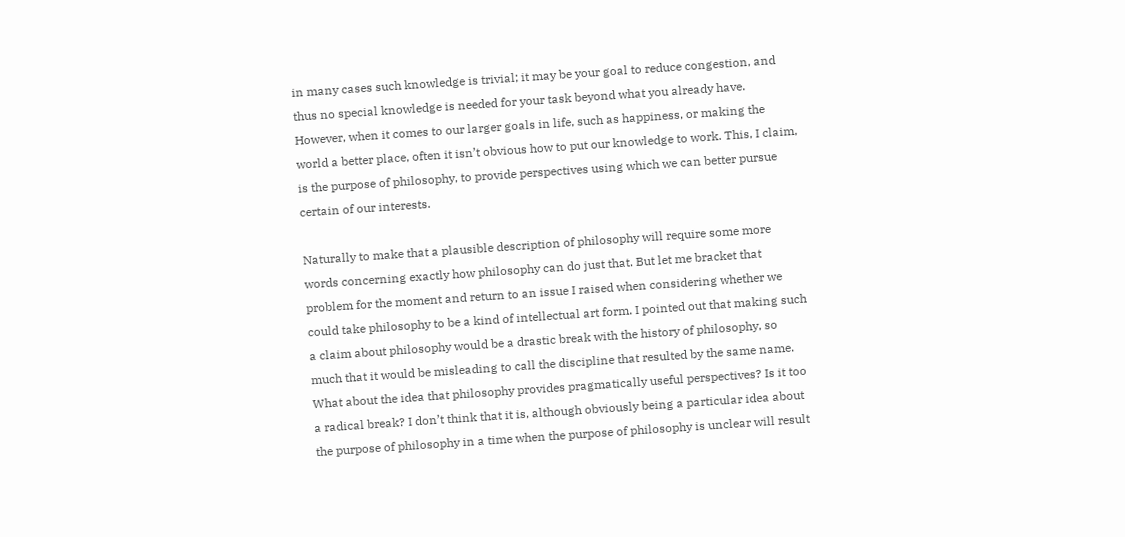in many cases such knowledge is trivial; it may be your goal to reduce congestion, and thus no special knowledge is needed for your task beyond what you already have. However, when it comes to our larger goals in life, such as happiness, or making the world a better place, often it isn’t obvious how to put our knowledge to work. This, I claim, is the purpose of philosophy, to provide perspectives using which we can better pursue certain of our interests.

Naturally to make that a plausible description of philosophy will require some more words concerning exactly how philosophy can do just that. But let me bracket that problem for the moment and return to an issue I raised when considering whether we could take philosophy to be a kind of intellectual art form. I pointed out that making such a claim about philosophy would be a drastic break with the history of philosophy, so much that it would be misleading to call the discipline that resulted by the same name. What about the idea that philosophy provides pragmatically useful perspectives? Is it too a radical break? I don’t think that it is, although obviously being a particular idea about the purpose of philosophy in a time when the purpose of philosophy is unclear will result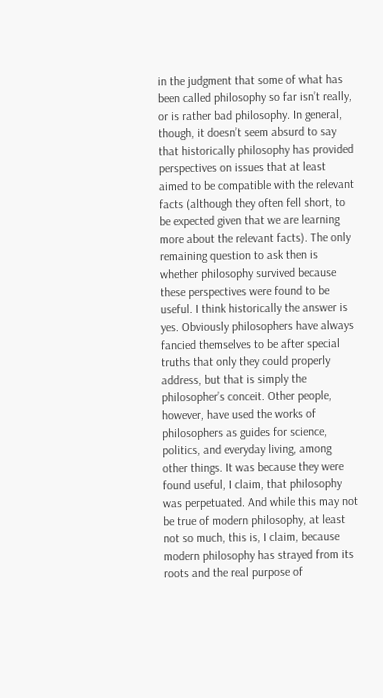in the judgment that some of what has been called philosophy so far isn’t really, or is rather bad philosophy. In general, though, it doesn’t seem absurd to say that historically philosophy has provided perspectives on issues that at least aimed to be compatible with the relevant facts (although they often fell short, to be expected given that we are learning more about the relevant facts). The only remaining question to ask then is whether philosophy survived because these perspectives were found to be useful. I think historically the answer is yes. Obviously philosophers have always fancied themselves to be after special truths that only they could properly address, but that is simply the philosopher’s conceit. Other people, however, have used the works of philosophers as guides for science, politics, and everyday living, among other things. It was because they were found useful, I claim, that philosophy was perpetuated. And while this may not be true of modern philosophy, at least not so much, this is, I claim, because modern philosophy has strayed from its roots and the real purpose of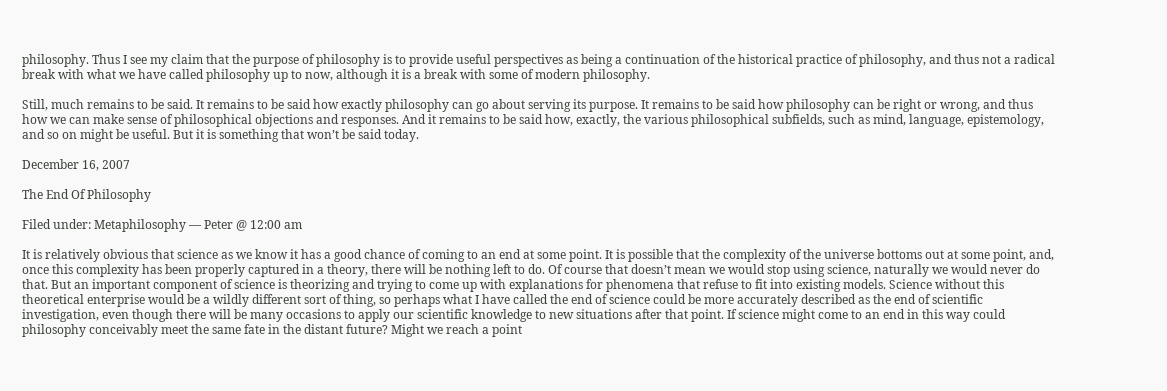philosophy. Thus I see my claim that the purpose of philosophy is to provide useful perspectives as being a continuation of the historical practice of philosophy, and thus not a radical break with what we have called philosophy up to now, although it is a break with some of modern philosophy.

Still, much remains to be said. It remains to be said how exactly philosophy can go about serving its purpose. It remains to be said how philosophy can be right or wrong, and thus how we can make sense of philosophical objections and responses. And it remains to be said how, exactly, the various philosophical subfields, such as mind, language, epistemology, and so on might be useful. But it is something that won’t be said today.

December 16, 2007

The End Of Philosophy

Filed under: Metaphilosophy — Peter @ 12:00 am

It is relatively obvious that science as we know it has a good chance of coming to an end at some point. It is possible that the complexity of the universe bottoms out at some point, and, once this complexity has been properly captured in a theory, there will be nothing left to do. Of course that doesn’t mean we would stop using science, naturally we would never do that. But an important component of science is theorizing and trying to come up with explanations for phenomena that refuse to fit into existing models. Science without this theoretical enterprise would be a wildly different sort of thing, so perhaps what I have called the end of science could be more accurately described as the end of scientific investigation, even though there will be many occasions to apply our scientific knowledge to new situations after that point. If science might come to an end in this way could philosophy conceivably meet the same fate in the distant future? Might we reach a point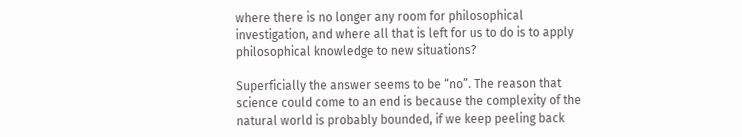where there is no longer any room for philosophical investigation, and where all that is left for us to do is to apply philosophical knowledge to new situations?

Superficially the answer seems to be “no”. The reason that science could come to an end is because the complexity of the natural world is probably bounded, if we keep peeling back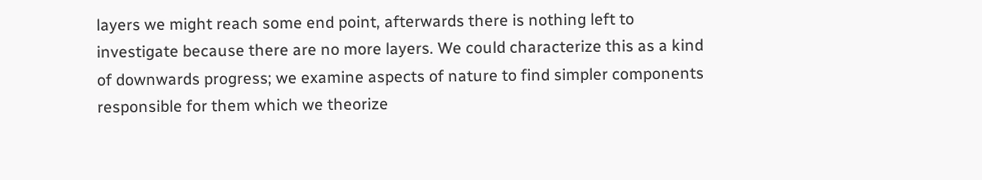layers we might reach some end point, afterwards there is nothing left to investigate because there are no more layers. We could characterize this as a kind of downwards progress; we examine aspects of nature to find simpler components responsible for them which we theorize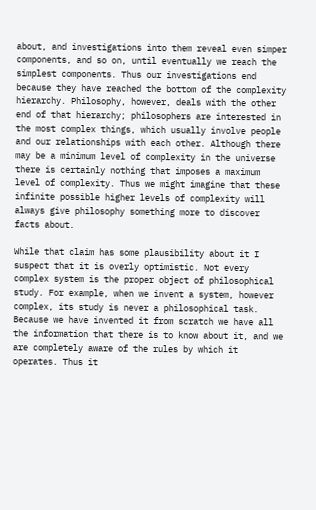about, and investigations into them reveal even simper components, and so on, until eventually we reach the simplest components. Thus our investigations end because they have reached the bottom of the complexity hierarchy. Philosophy, however, deals with the other end of that hierarchy; philosophers are interested in the most complex things, which usually involve people and our relationships with each other. Although there may be a minimum level of complexity in the universe there is certainly nothing that imposes a maximum level of complexity. Thus we might imagine that these infinite possible higher levels of complexity will always give philosophy something more to discover facts about.

While that claim has some plausibility about it I suspect that it is overly optimistic. Not every complex system is the proper object of philosophical study. For example, when we invent a system, however complex, its study is never a philosophical task. Because we have invented it from scratch we have all the information that there is to know about it, and we are completely aware of the rules by which it operates. Thus it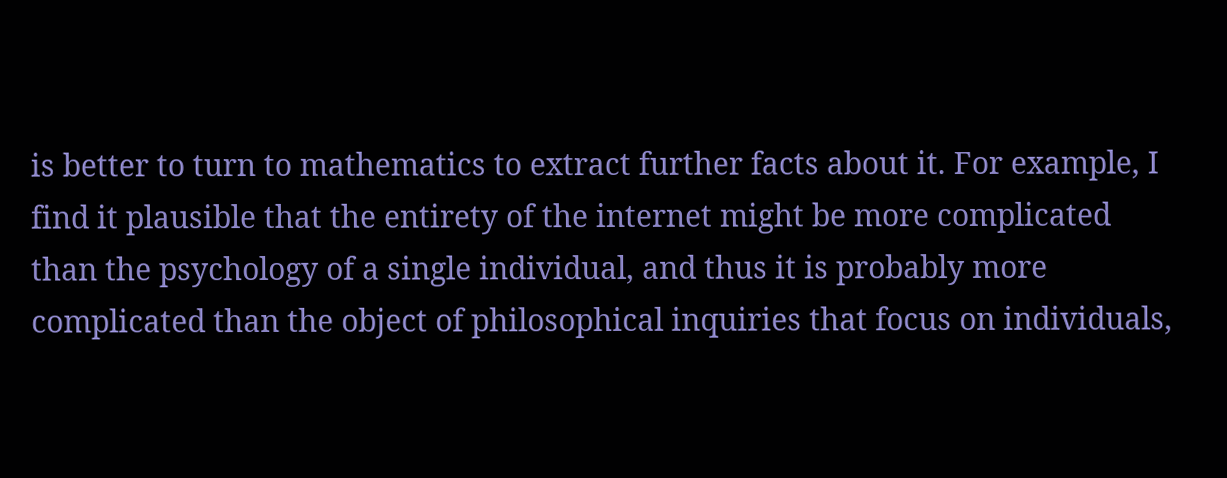is better to turn to mathematics to extract further facts about it. For example, I find it plausible that the entirety of the internet might be more complicated than the psychology of a single individual, and thus it is probably more complicated than the object of philosophical inquiries that focus on individuals,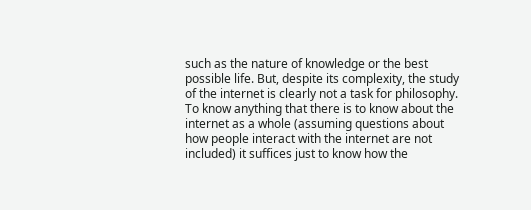such as the nature of knowledge or the best possible life. But, despite its complexity, the study of the internet is clearly not a task for philosophy. To know anything that there is to know about the internet as a whole (assuming questions about how people interact with the internet are not included) it suffices just to know how the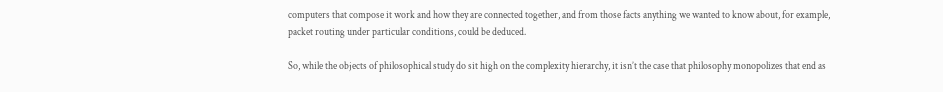computers that compose it work and how they are connected together, and from those facts anything we wanted to know about, for example, packet routing under particular conditions, could be deduced.

So, while the objects of philosophical study do sit high on the complexity hierarchy, it isn’t the case that philosophy monopolizes that end as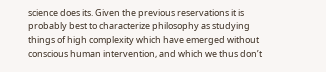science does its. Given the previous reservations it is probably best to characterize philosophy as studying things of high complexity which have emerged without conscious human intervention, and which we thus don’t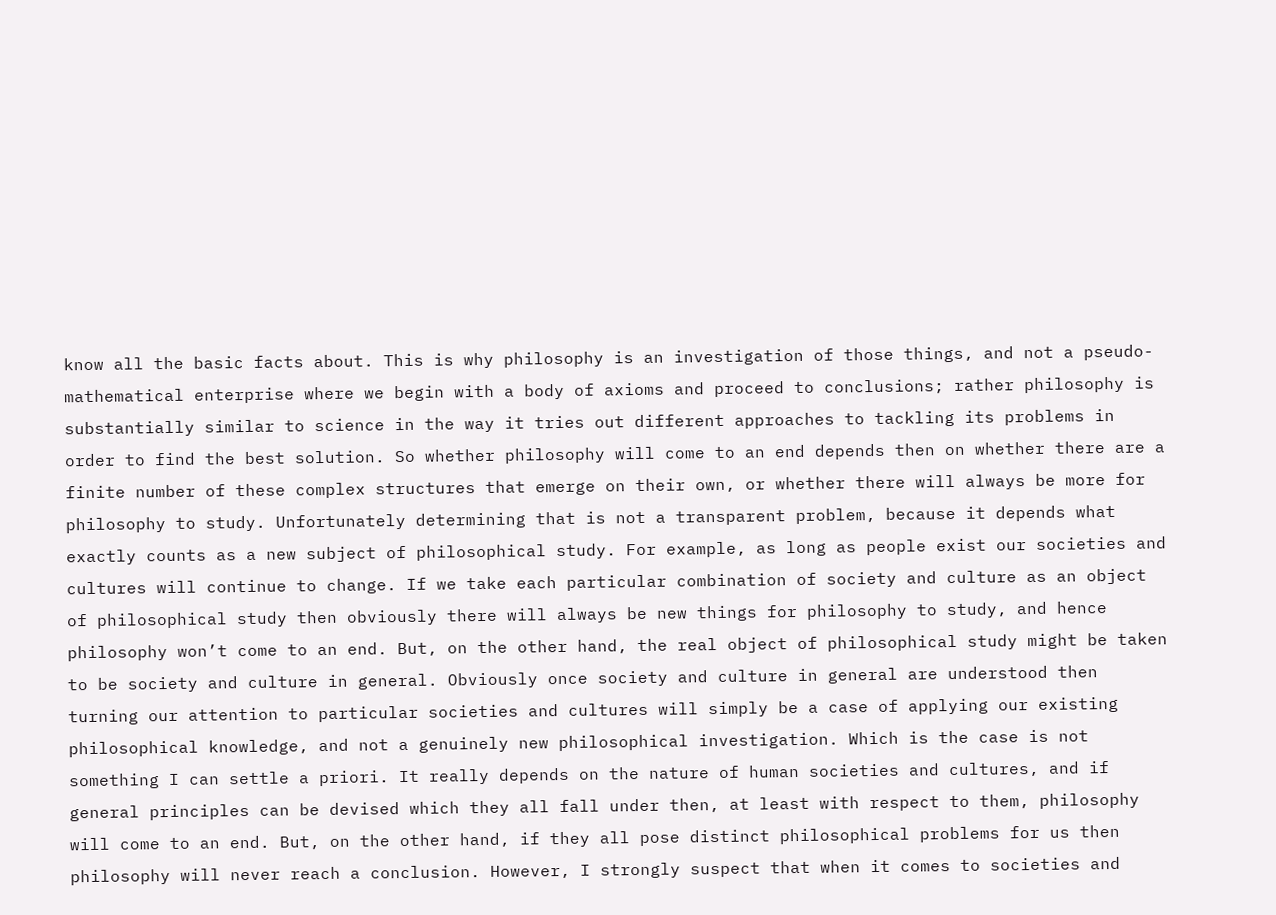know all the basic facts about. This is why philosophy is an investigation of those things, and not a pseudo-mathematical enterprise where we begin with a body of axioms and proceed to conclusions; rather philosophy is substantially similar to science in the way it tries out different approaches to tackling its problems in order to find the best solution. So whether philosophy will come to an end depends then on whether there are a finite number of these complex structures that emerge on their own, or whether there will always be more for philosophy to study. Unfortunately determining that is not a transparent problem, because it depends what exactly counts as a new subject of philosophical study. For example, as long as people exist our societies and cultures will continue to change. If we take each particular combination of society and culture as an object of philosophical study then obviously there will always be new things for philosophy to study, and hence philosophy won’t come to an end. But, on the other hand, the real object of philosophical study might be taken to be society and culture in general. Obviously once society and culture in general are understood then turning our attention to particular societies and cultures will simply be a case of applying our existing philosophical knowledge, and not a genuinely new philosophical investigation. Which is the case is not something I can settle a priori. It really depends on the nature of human societies and cultures, and if general principles can be devised which they all fall under then, at least with respect to them, philosophy will come to an end. But, on the other hand, if they all pose distinct philosophical problems for us then philosophy will never reach a conclusion. However, I strongly suspect that when it comes to societies and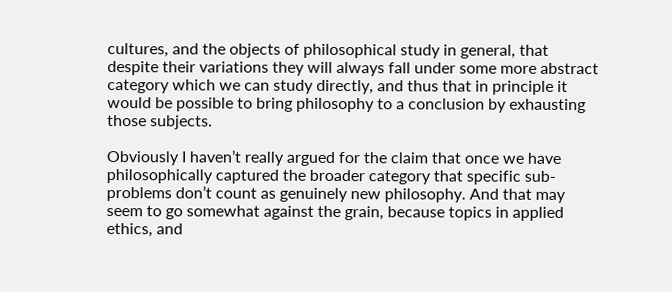cultures, and the objects of philosophical study in general, that despite their variations they will always fall under some more abstract category which we can study directly, and thus that in principle it would be possible to bring philosophy to a conclusion by exhausting those subjects.

Obviously I haven’t really argued for the claim that once we have philosophically captured the broader category that specific sub-problems don’t count as genuinely new philosophy. And that may seem to go somewhat against the grain, because topics in applied ethics, and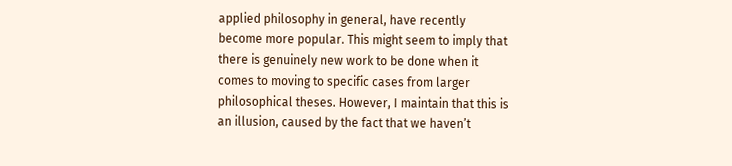applied philosophy in general, have recently become more popular. This might seem to imply that there is genuinely new work to be done when it comes to moving to specific cases from larger philosophical theses. However, I maintain that this is an illusion, caused by the fact that we haven’t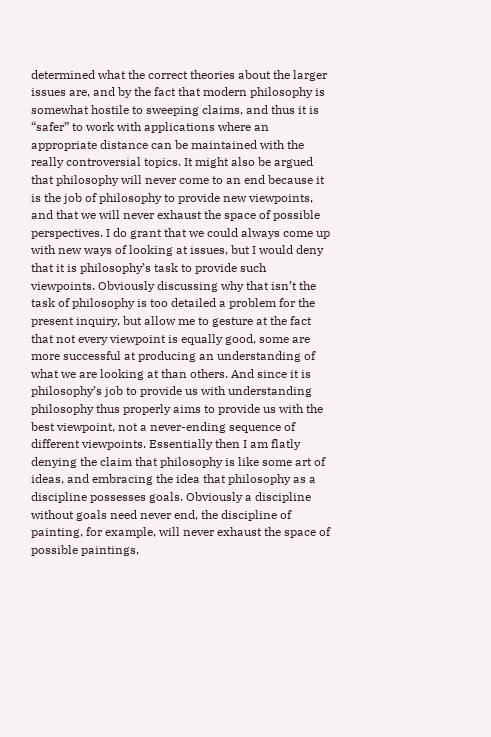determined what the correct theories about the larger issues are, and by the fact that modern philosophy is somewhat hostile to sweeping claims, and thus it is “safer” to work with applications where an appropriate distance can be maintained with the really controversial topics. It might also be argued that philosophy will never come to an end because it is the job of philosophy to provide new viewpoints, and that we will never exhaust the space of possible perspectives. I do grant that we could always come up with new ways of looking at issues, but I would deny that it is philosophy’s task to provide such viewpoints. Obviously discussing why that isn’t the task of philosophy is too detailed a problem for the present inquiry, but allow me to gesture at the fact that not every viewpoint is equally good, some are more successful at producing an understanding of what we are looking at than others. And since it is philosophy’s job to provide us with understanding philosophy thus properly aims to provide us with the best viewpoint, not a never-ending sequence of different viewpoints. Essentially then I am flatly denying the claim that philosophy is like some art of ideas, and embracing the idea that philosophy as a discipline possesses goals. Obviously a discipline without goals need never end, the discipline of painting, for example, will never exhaust the space of possible paintings,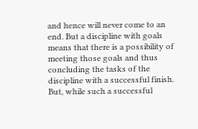and hence will never come to an end. But a discipline with goals means that there is a possibility of meeting those goals and thus concluding the tasks of the discipline with a successful finish. But, while such a successful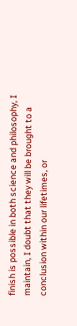finish is possible in both science and philosophy, I maintain, I doubt that they will be brought to a conclusion within our lifetimes, or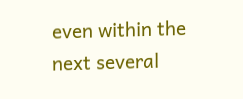even within the next several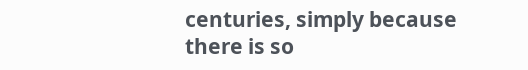centuries, simply because there is so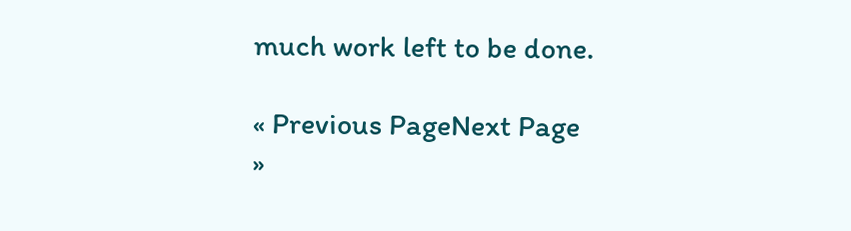much work left to be done.

« Previous PageNext Page »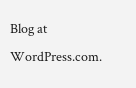Blog at WordPress.com.